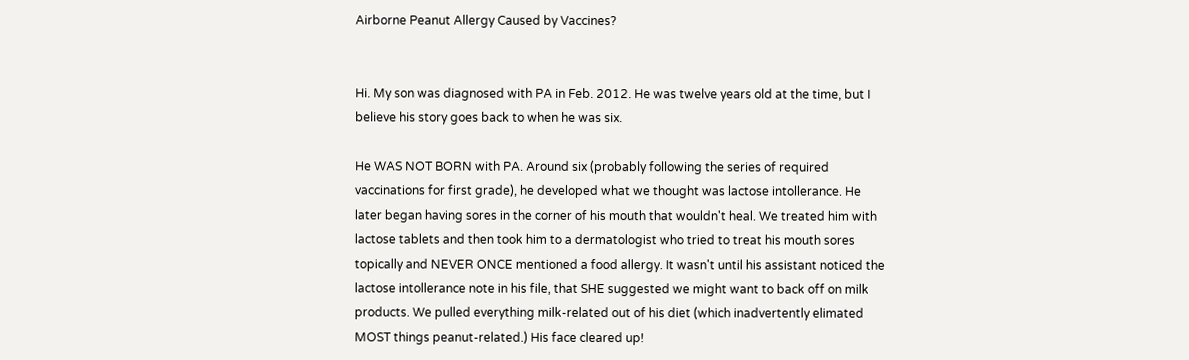Airborne Peanut Allergy Caused by Vaccines?


Hi. My son was diagnosed with PA in Feb. 2012. He was twelve years old at the time, but I believe his story goes back to when he was six.

He WAS NOT BORN with PA. Around six (probably following the series of required vaccinations for first grade), he developed what we thought was lactose intollerance. He later began having sores in the corner of his mouth that wouldn't heal. We treated him with lactose tablets and then took him to a dermatologist who tried to treat his mouth sores topically and NEVER ONCE mentioned a food allergy. It wasn't until his assistant noticed the lactose intollerance note in his file, that SHE suggested we might want to back off on milk products. We pulled everything milk-related out of his diet (which inadvertently elimated MOST things peanut-related.) His face cleared up!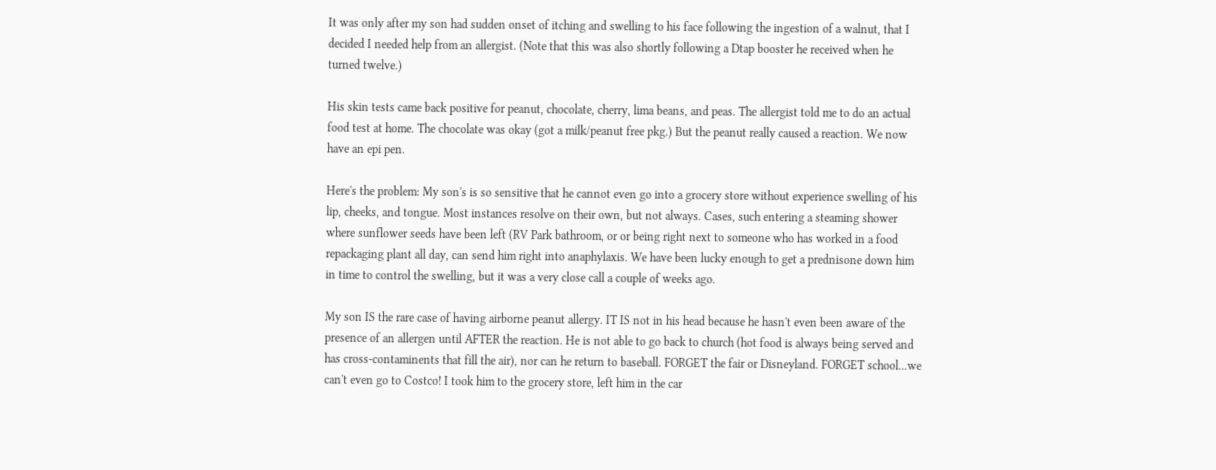It was only after my son had sudden onset of itching and swelling to his face following the ingestion of a walnut, that I decided I needed help from an allergist. (Note that this was also shortly following a Dtap booster he received when he turned twelve.)

His skin tests came back positive for peanut, chocolate, cherry, lima beans, and peas. The allergist told me to do an actual food test at home. The chocolate was okay (got a milk/peanut free pkg.) But the peanut really caused a reaction. We now have an epi pen.

Here's the problem: My son's is so sensitive that he cannot even go into a grocery store without experience swelling of his lip, cheeks, and tongue. Most instances resolve on their own, but not always. Cases, such entering a steaming shower where sunflower seeds have been left (RV Park bathroom, or or being right next to someone who has worked in a food repackaging plant all day, can send him right into anaphylaxis. We have been lucky enough to get a prednisone down him in time to control the swelling, but it was a very close call a couple of weeks ago.

My son IS the rare case of having airborne peanut allergy. IT IS not in his head because he hasn't even been aware of the presence of an allergen until AFTER the reaction. He is not able to go back to church (hot food is always being served and has cross-contaminents that fill the air), nor can he return to baseball. FORGET the fair or Disneyland. FORGET school...we can't even go to Costco! I took him to the grocery store, left him in the car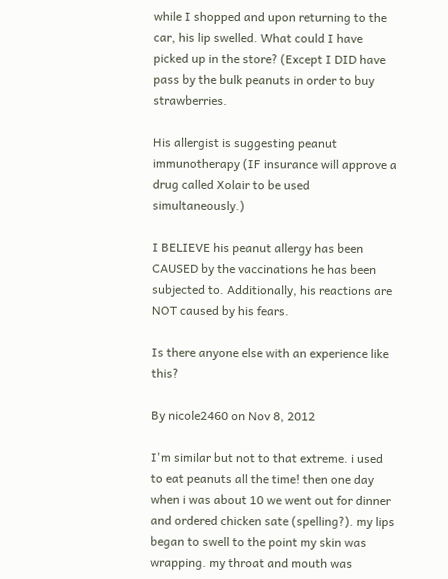while I shopped and upon returning to the car, his lip swelled. What could I have picked up in the store? (Except I DID have pass by the bulk peanuts in order to buy strawberries.

His allergist is suggesting peanut immunotherapy (IF insurance will approve a drug called Xolair to be used simultaneously.)

I BELIEVE his peanut allergy has been CAUSED by the vaccinations he has been subjected to. Additionally, his reactions are NOT caused by his fears.

Is there anyone else with an experience like this?

By nicole2460 on Nov 8, 2012

I'm similar but not to that extreme. i used to eat peanuts all the time! then one day when i was about 10 we went out for dinner and ordered chicken sate (spelling?). my lips began to swell to the point my skin was wrapping. my throat and mouth was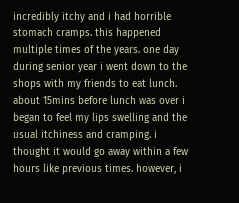incredibly itchy and i had horrible stomach cramps. this happened multiple times of the years. one day during senior year i went down to the shops with my friends to eat lunch. about 15mins before lunch was over i began to feel my lips swelling and the usual itchiness and cramping. i thought it would go away within a few hours like previous times. however, i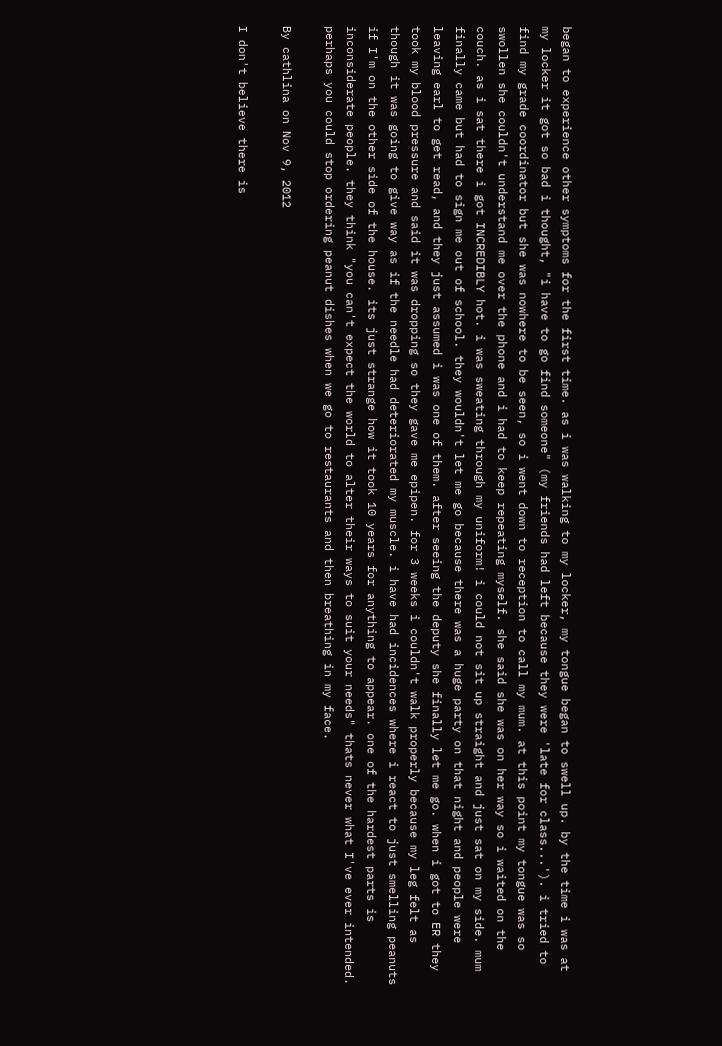began to experience other symptoms for the first time. as i was walking to my locker, my tongue began to swell up. by the time i was at my locker it got so bad i thought, "i have to go find someone" (my friends had left because they were 'late for class...'). i tried to find my grade coordinator but she was nowhere to be seen, so i went down to reception to call my mum. at this point my tongue was so swollen she couldn't understand me over the phone and i had to keep repeating myself. she said she was on her way so i waited on the couch. as i sat there i got INCREDIBLY hot. i was sweating through my uniform! i could not sit up straight and just sat on my side. mum finally came but had to sign me out of school. they wouldn't let me go because there was a huge party on that night and people were leaving earl to get read, and they just assumed i was one of them. after seeing the deputy she finally let me go. when i got to ER they took my blood pressure and said it was dropping so they gave me epipen. for 3 weeks i couldn't walk properly because my leg felt as though it was going to give way as if the needle had deteriorated my muscle. i have had incidences where i react to just smelling peanuts if I'm on the other side of the house. its just strange how it took 10 years for anything to appear. one of the hardest parts is inconsiderate people. they think "you can't expect the world to alter their ways to suit your needs" thats never what I've ever intended. perhaps you could stop ordering peanut dishes when we go to restaurants and then breathing in my face.

By cathlina on Nov 9, 2012

I don't believe there is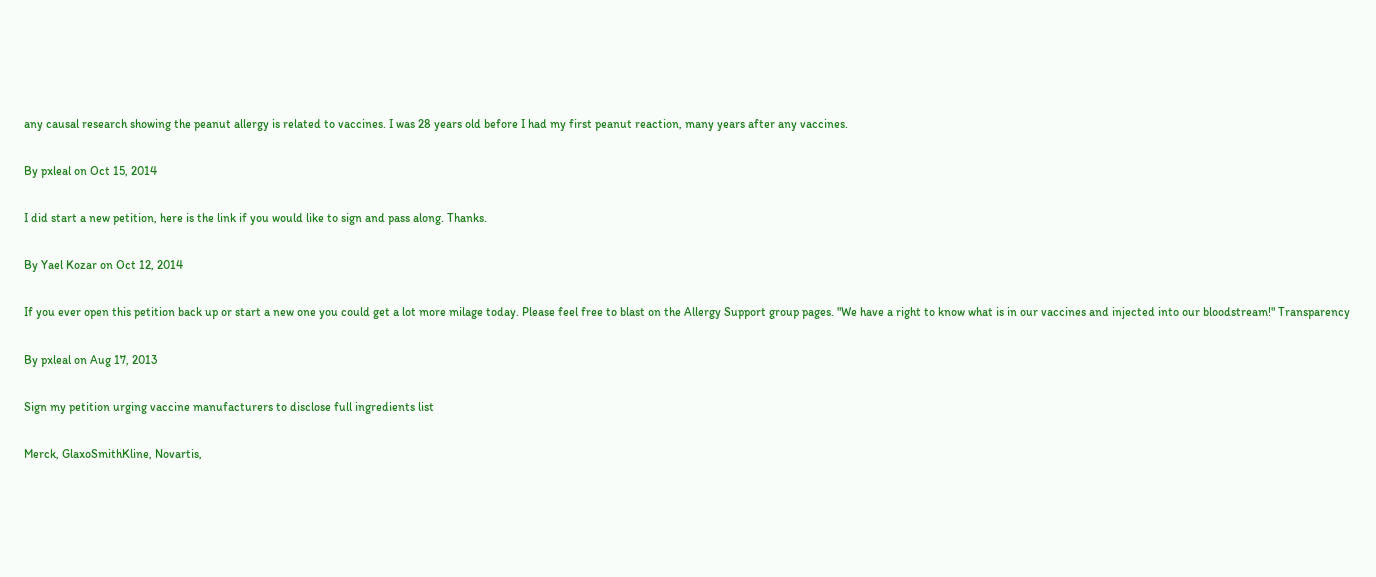any causal research showing the peanut allergy is related to vaccines. I was 28 years old before I had my first peanut reaction, many years after any vaccines.

By pxleal on Oct 15, 2014

I did start a new petition, here is the link if you would like to sign and pass along. Thanks.

By Yael Kozar on Oct 12, 2014

If you ever open this petition back up or start a new one you could get a lot more milage today. Please feel free to blast on the Allergy Support group pages. "We have a right to know what is in our vaccines and injected into our bloodstream!" Transparency

By pxleal on Aug 17, 2013

Sign my petition urging vaccine manufacturers to disclose full ingredients list

Merck, GlaxoSmithKline, Novartis,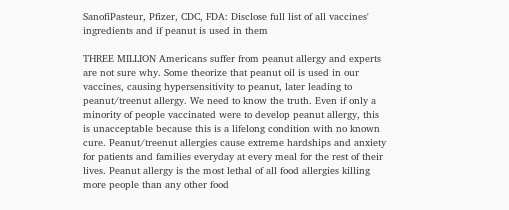SanofiPasteur, Pfizer, CDC, FDA: Disclose full list of all vaccines' ingredients and if peanut is used in them

THREE MILLION Americans suffer from peanut allergy and experts are not sure why. Some theorize that peanut oil is used in our vaccines, causing hypersensitivity to peanut, later leading to peanut/treenut allergy. We need to know the truth. Even if only a minority of people vaccinated were to develop peanut allergy, this is unacceptable because this is a lifelong condition with no known cure. Peanut/treenut allergies cause extreme hardships and anxiety for patients and families everyday at every meal for the rest of their lives. Peanut allergy is the most lethal of all food allergies killing more people than any other food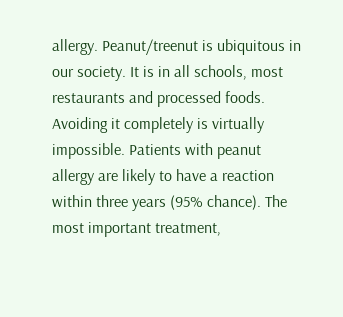allergy. Peanut/treenut is ubiquitous in our society. It is in all schools, most restaurants and processed foods. Avoiding it completely is virtually impossible. Patients with peanut allergy are likely to have a reaction within three years (95% chance). The most important treatment,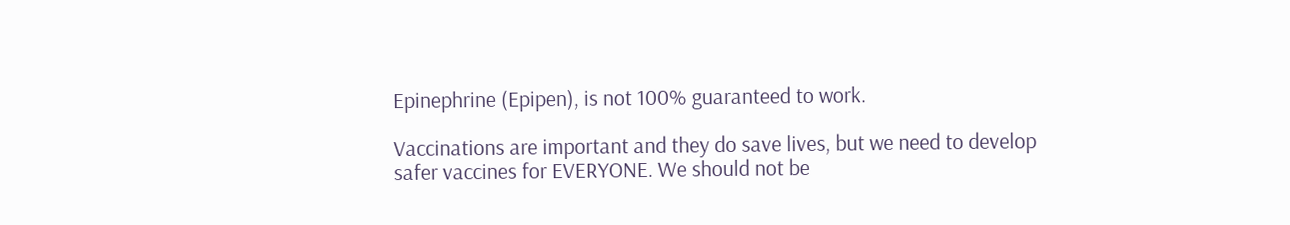Epinephrine (Epipen), is not 100% guaranteed to work.

Vaccinations are important and they do save lives, but we need to develop safer vaccines for EVERYONE. We should not be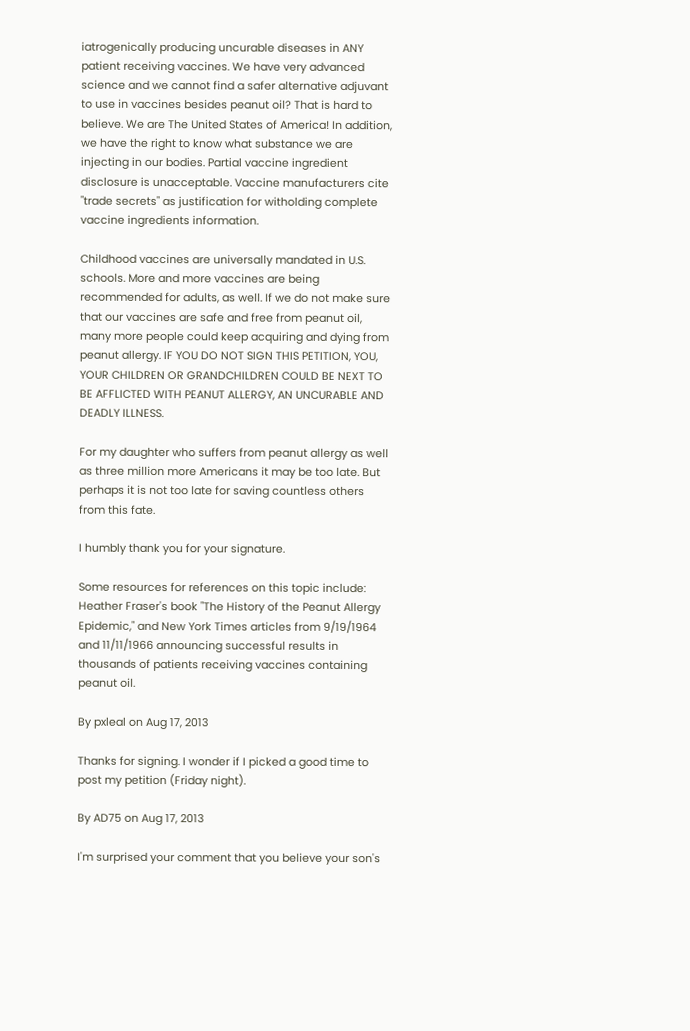iatrogenically producing uncurable diseases in ANY patient receiving vaccines. We have very advanced science and we cannot find a safer alternative adjuvant to use in vaccines besides peanut oil? That is hard to believe. We are The United States of America! In addition, we have the right to know what substance we are injecting in our bodies. Partial vaccine ingredient disclosure is unacceptable. Vaccine manufacturers cite "trade secrets" as justification for witholding complete vaccine ingredients information.

Childhood vaccines are universally mandated in U.S. schools. More and more vaccines are being recommended for adults, as well. If we do not make sure that our vaccines are safe and free from peanut oil, many more people could keep acquiring and dying from peanut allergy. IF YOU DO NOT SIGN THIS PETITION, YOU, YOUR CHILDREN OR GRANDCHILDREN COULD BE NEXT TO BE AFFLICTED WITH PEANUT ALLERGY, AN UNCURABLE AND DEADLY ILLNESS.

For my daughter who suffers from peanut allergy as well as three million more Americans it may be too late. But perhaps it is not too late for saving countless others from this fate.

I humbly thank you for your signature.

Some resources for references on this topic include: Heather Fraser's book "The History of the Peanut Allergy Epidemic," and New York Times articles from 9/19/1964 and 11/11/1966 announcing successful results in thousands of patients receiving vaccines containing peanut oil.

By pxleal on Aug 17, 2013

Thanks for signing. I wonder if I picked a good time to post my petition (Friday night).

By AD75 on Aug 17, 2013

I'm surprised your comment that you believe your son's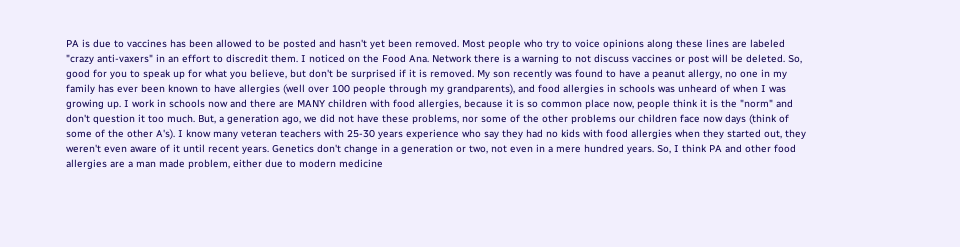PA is due to vaccines has been allowed to be posted and hasn't yet been removed. Most people who try to voice opinions along these lines are labeled "crazy anti-vaxers" in an effort to discredit them. I noticed on the Food Ana. Network there is a warning to not discuss vaccines or post will be deleted. So, good for you to speak up for what you believe, but don't be surprised if it is removed. My son recently was found to have a peanut allergy, no one in my family has ever been known to have allergies (well over 100 people through my grandparents), and food allergies in schools was unheard of when I was growing up. I work in schools now and there are MANY children with food allergies, because it is so common place now, people think it is the "norm" and don't question it too much. But, a generation ago, we did not have these problems, nor some of the other problems our children face now days (think of some of the other A's). I know many veteran teachers with 25-30 years experience who say they had no kids with food allergies when they started out, they weren't even aware of it until recent years. Genetics don't change in a generation or two, not even in a mere hundred years. So, I think PA and other food allergies are a man made problem, either due to modern medicine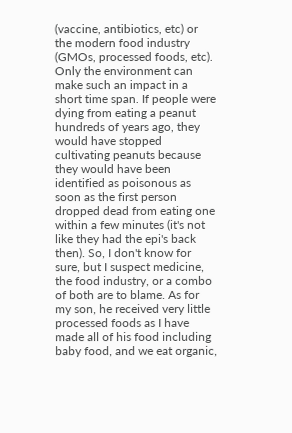(vaccine, antibiotics, etc) or the modern food industry (GMOs, processed foods, etc). Only the environment can make such an impact in a short time span. If people were dying from eating a peanut hundreds of years ago, they would have stopped cultivating peanuts because they would have been identified as poisonous as soon as the first person dropped dead from eating one within a few minutes (it's not like they had the epi's back then). So, I don't know for sure, but I suspect medicine, the food industry, or a combo of both are to blame. As for my son, he received very little processed foods as I have made all of his food including baby food, and we eat organic,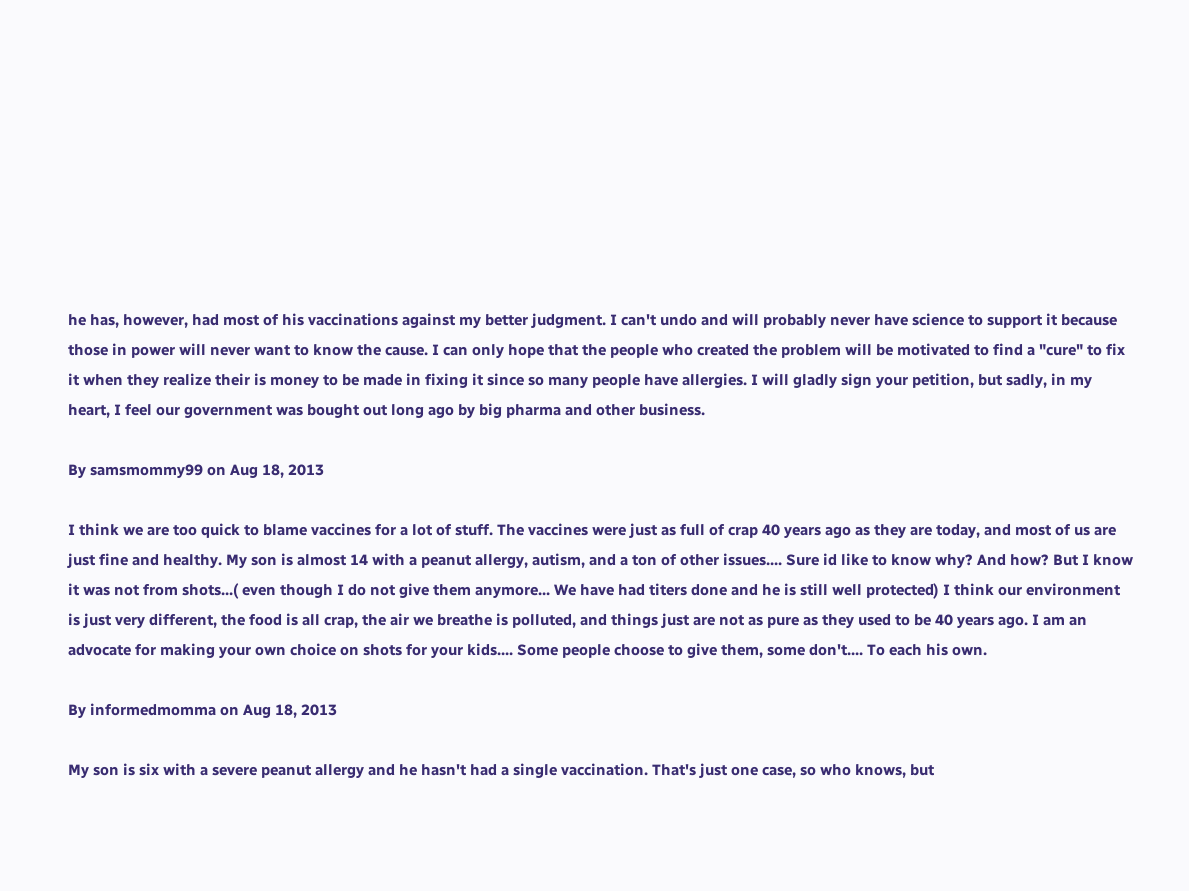he has, however, had most of his vaccinations against my better judgment. I can't undo and will probably never have science to support it because those in power will never want to know the cause. I can only hope that the people who created the problem will be motivated to find a "cure" to fix it when they realize their is money to be made in fixing it since so many people have allergies. I will gladly sign your petition, but sadly, in my heart, I feel our government was bought out long ago by big pharma and other business.

By samsmommy99 on Aug 18, 2013

I think we are too quick to blame vaccines for a lot of stuff. The vaccines were just as full of crap 40 years ago as they are today, and most of us are just fine and healthy. My son is almost 14 with a peanut allergy, autism, and a ton of other issues.... Sure id like to know why? And how? But I know it was not from shots...( even though I do not give them anymore... We have had titers done and he is still well protected) I think our environment is just very different, the food is all crap, the air we breathe is polluted, and things just are not as pure as they used to be 40 years ago. I am an advocate for making your own choice on shots for your kids.... Some people choose to give them, some don't.... To each his own.

By informedmomma on Aug 18, 2013

My son is six with a severe peanut allergy and he hasn't had a single vaccination. That's just one case, so who knows, but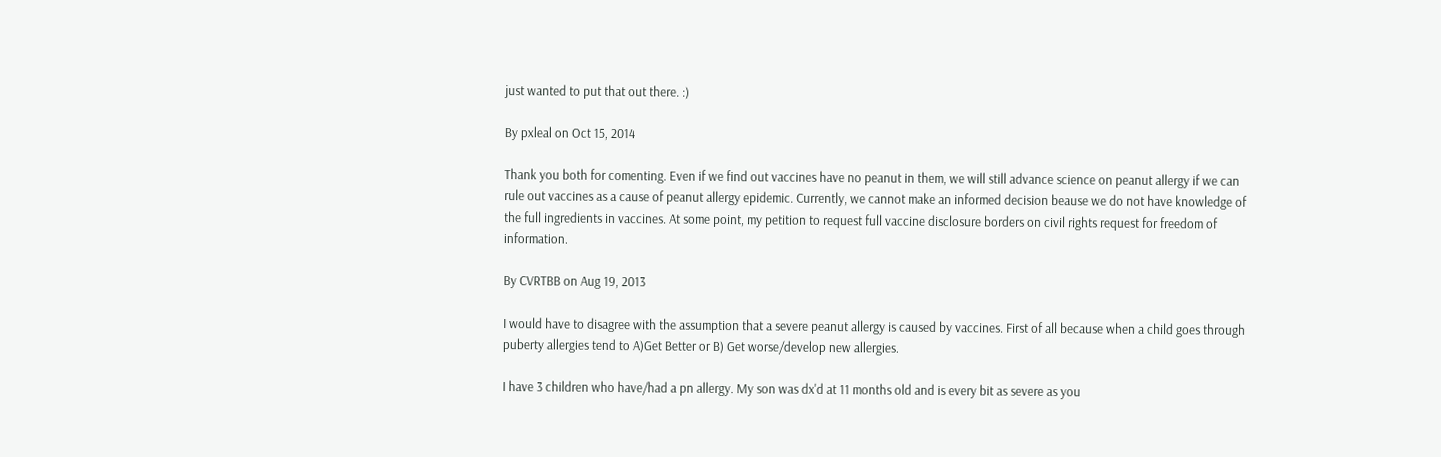just wanted to put that out there. :)

By pxleal on Oct 15, 2014

Thank you both for comenting. Even if we find out vaccines have no peanut in them, we will still advance science on peanut allergy if we can rule out vaccines as a cause of peanut allergy epidemic. Currently, we cannot make an informed decision beause we do not have knowledge of the full ingredients in vaccines. At some point, my petition to request full vaccine disclosure borders on civil rights request for freedom of information.

By CVRTBB on Aug 19, 2013

I would have to disagree with the assumption that a severe peanut allergy is caused by vaccines. First of all because when a child goes through puberty allergies tend to A)Get Better or B) Get worse/develop new allergies.

I have 3 children who have/had a pn allergy. My son was dx'd at 11 months old and is every bit as severe as you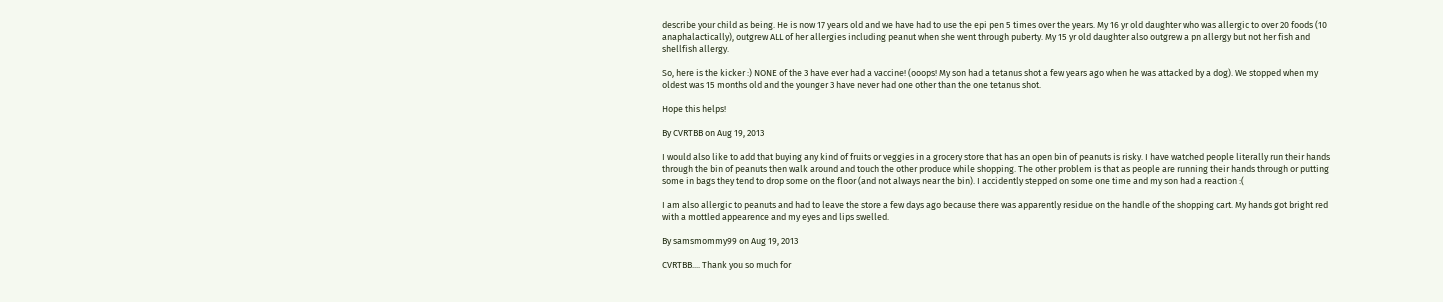describe your child as being. He is now 17 years old and we have had to use the epi pen 5 times over the years. My 16 yr old daughter who was allergic to over 20 foods (10 anaphalactically), outgrew ALL of her allergies including peanut when she went through puberty. My 15 yr old daughter also outgrew a pn allergy but not her fish and shellfish allergy.

So, here is the kicker :) NONE of the 3 have ever had a vaccine! (ooops! My son had a tetanus shot a few years ago when he was attacked by a dog). We stopped when my oldest was 15 months old and the younger 3 have never had one other than the one tetanus shot.

Hope this helps!

By CVRTBB on Aug 19, 2013

I would also like to add that buying any kind of fruits or veggies in a grocery store that has an open bin of peanuts is risky. I have watched people literally run their hands through the bin of peanuts then walk around and touch the other produce while shopping. The other problem is that as people are running their hands through or putting some in bags they tend to drop some on the floor (and not always near the bin). I accidently stepped on some one time and my son had a reaction :(

I am also allergic to peanuts and had to leave the store a few days ago because there was apparently residue on the handle of the shopping cart. My hands got bright red with a mottled appearence and my eyes and lips swelled.

By samsmommy99 on Aug 19, 2013

CVRTBB.... Thank you so much for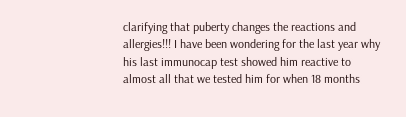clarifying that puberty changes the reactions and allergies!!! I have been wondering for the last year why his last immunocap test showed him reactive to almost all that we tested him for when 18 months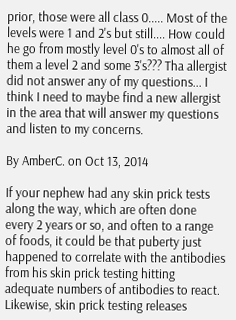prior, those were all class 0..... Most of the levels were 1 and 2's but still.... How could he go from mostly level 0's to almost all of them a level 2 and some 3's??? Tha allergist did not answer any of my questions... I think I need to maybe find a new allergist in the area that will answer my questions and listen to my concerns.

By AmberC. on Oct 13, 2014

If your nephew had any skin prick tests along the way, which are often done every 2 years or so, and often to a range of foods, it could be that puberty just happened to correlate with the antibodies from his skin prick testing hitting adequate numbers of antibodies to react. Likewise, skin prick testing releases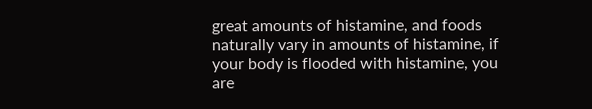great amounts of histamine, and foods naturally vary in amounts of histamine, if your body is flooded with histamine, you are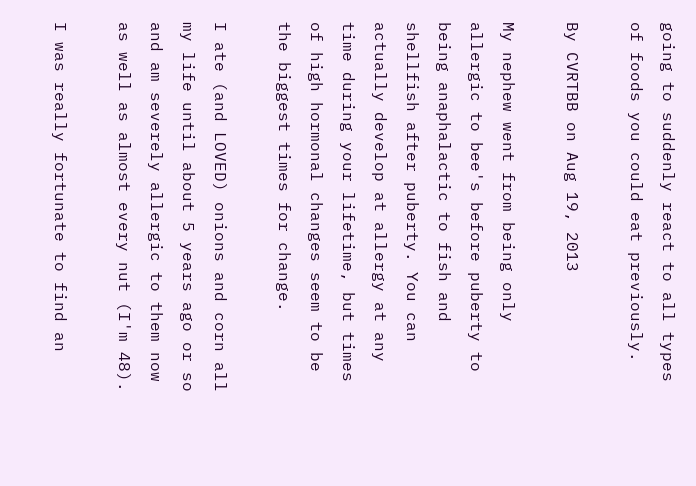going to suddenly react to all types of foods you could eat previously.

By CVRTBB on Aug 19, 2013

My nephew went from being only allergic to bee's before puberty to being anaphalactic to fish and shellfish after puberty. You can actually develop at allergy at any time during your lifetime, but times of high hormonal changes seem to be the biggest times for change.

I ate (and LOVED) onions and corn all my life until about 5 years ago or so and am severely allergic to them now as well as almost every nut (I'm 48).

I was really fortunate to find an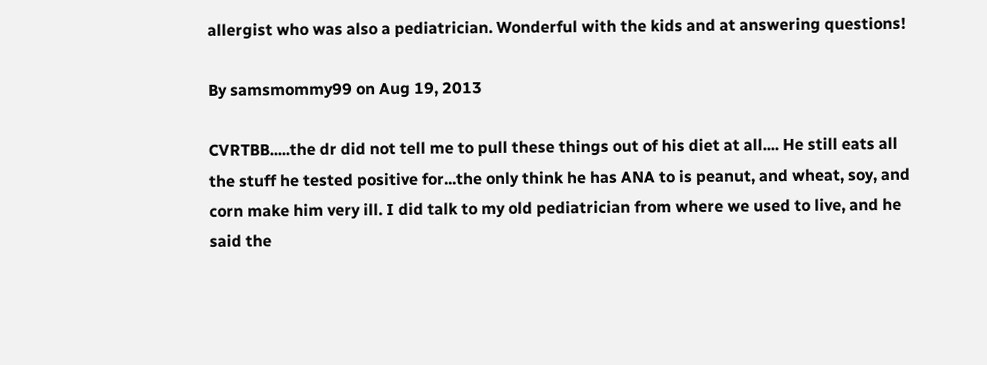allergist who was also a pediatrician. Wonderful with the kids and at answering questions!

By samsmommy99 on Aug 19, 2013

CVRTBB.....the dr did not tell me to pull these things out of his diet at all.... He still eats all the stuff he tested positive for...the only think he has ANA to is peanut, and wheat, soy, and corn make him very ill. I did talk to my old pediatrician from where we used to live, and he said the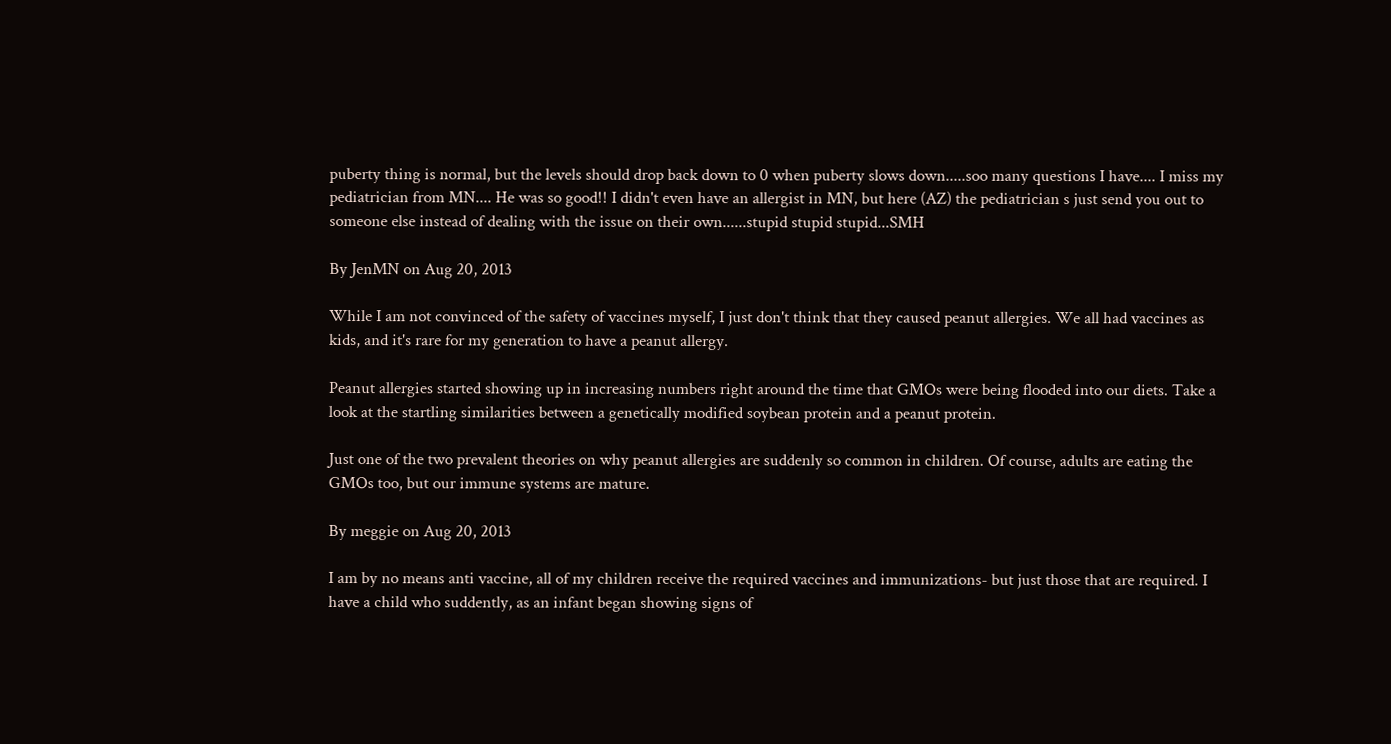puberty thing is normal, but the levels should drop back down to 0 when puberty slows down.....soo many questions I have.... I miss my pediatrician from MN.... He was so good!! I didn't even have an allergist in MN, but here (AZ) the pediatrician s just send you out to someone else instead of dealing with the issue on their own......stupid stupid stupid...SMH

By JenMN on Aug 20, 2013

While I am not convinced of the safety of vaccines myself, I just don't think that they caused peanut allergies. We all had vaccines as kids, and it's rare for my generation to have a peanut allergy.

Peanut allergies started showing up in increasing numbers right around the time that GMOs were being flooded into our diets. Take a look at the startling similarities between a genetically modified soybean protein and a peanut protein.

Just one of the two prevalent theories on why peanut allergies are suddenly so common in children. Of course, adults are eating the GMOs too, but our immune systems are mature.

By meggie on Aug 20, 2013

I am by no means anti vaccine, all of my children receive the required vaccines and immunizations- but just those that are required. I have a child who suddently, as an infant began showing signs of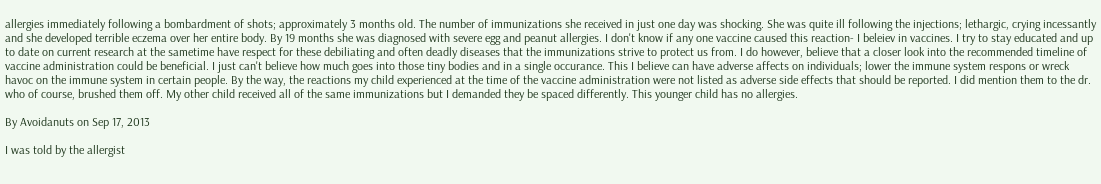allergies immediately following a bombardment of shots; approximately 3 months old. The number of immunizations she received in just one day was shocking. She was quite ill following the injections; lethargic, crying incessantly and she developed terrible eczema over her entire body. By 19 months she was diagnosed with severe egg and peanut allergies. I don't know if any one vaccine caused this reaction- I beleiev in vaccines. I try to stay educated and up to date on current research at the sametime have respect for these debiliating and often deadly diseases that the immunizations strive to protect us from. I do however, believe that a closer look into the recommended timeline of vaccine administration could be beneficial. I just can't believe how much goes into those tiny bodies and in a single occurance. This I believe can have adverse affects on individuals; lower the immune system respons or wreck havoc on the immune system in certain people. By the way, the reactions my child experienced at the time of the vaccine administration were not listed as adverse side effects that should be reported. I did mention them to the dr. who of course, brushed them off. My other child received all of the same immunizations but I demanded they be spaced differently. This younger child has no allergies.

By Avoidanuts on Sep 17, 2013

I was told by the allergist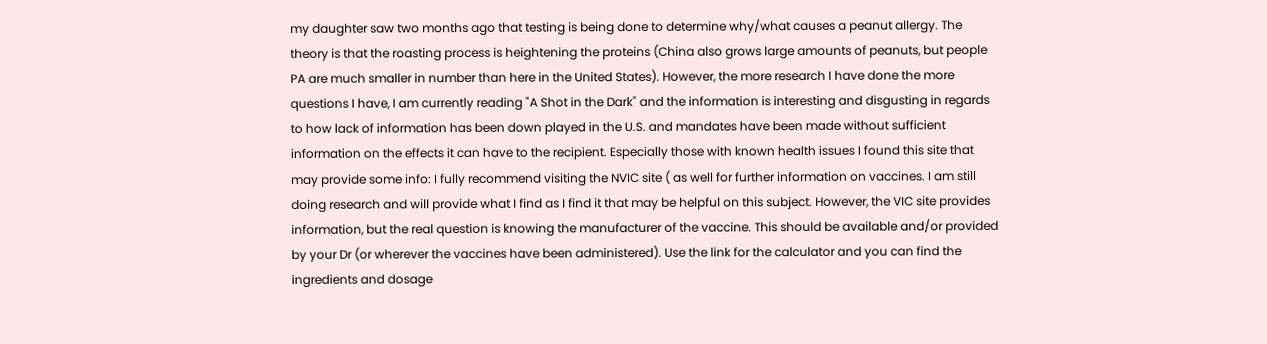my daughter saw two months ago that testing is being done to determine why/what causes a peanut allergy. The theory is that the roasting process is heightening the proteins (China also grows large amounts of peanuts, but people PA are much smaller in number than here in the United States). However, the more research I have done the more questions I have, I am currently reading "A Shot in the Dark" and the information is interesting and disgusting in regards to how lack of information has been down played in the U.S. and mandates have been made without sufficient information on the effects it can have to the recipient. Especially those with known health issues I found this site that may provide some info: I fully recommend visiting the NVIC site ( as well for further information on vaccines. I am still doing research and will provide what I find as I find it that may be helpful on this subject. However, the VIC site provides information, but the real question is knowing the manufacturer of the vaccine. This should be available and/or provided by your Dr (or wherever the vaccines have been administered). Use the link for the calculator and you can find the ingredients and dosage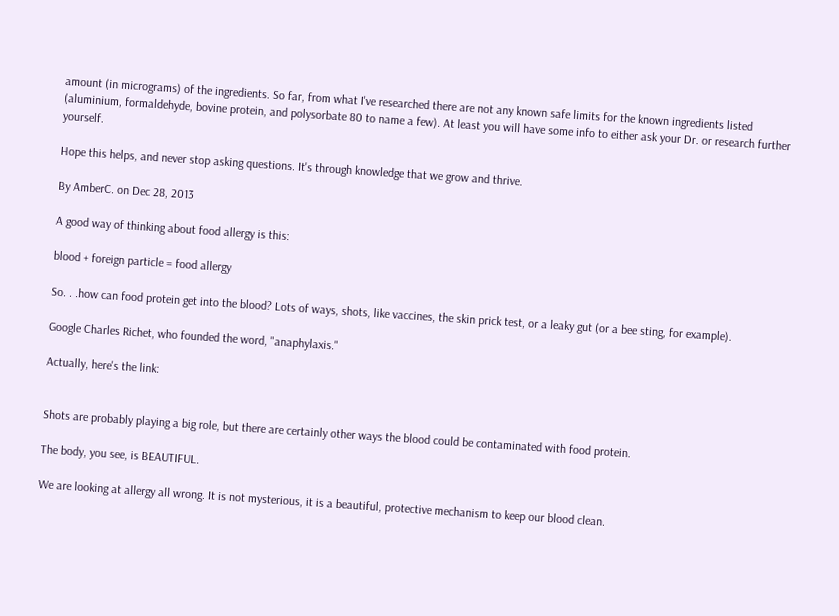amount (in micrograms) of the ingredients. So far, from what I've researched there are not any known safe limits for the known ingredients listed (aluminium, formaldehyde, bovine protein, and polysorbate 80 to name a few). At least you will have some info to either ask your Dr. or research further yourself.

Hope this helps, and never stop asking questions. It's through knowledge that we grow and thrive.

By AmberC. on Dec 28, 2013

A good way of thinking about food allergy is this:

blood + foreign particle = food allergy

So. . .how can food protein get into the blood? Lots of ways, shots, like vaccines, the skin prick test, or a leaky gut (or a bee sting, for example).

Google Charles Richet, who founded the word, "anaphylaxis."

Actually, here's the link:


Shots are probably playing a big role, but there are certainly other ways the blood could be contaminated with food protein.

The body, you see, is BEAUTIFUL.

We are looking at allergy all wrong. It is not mysterious, it is a beautiful, protective mechanism to keep our blood clean.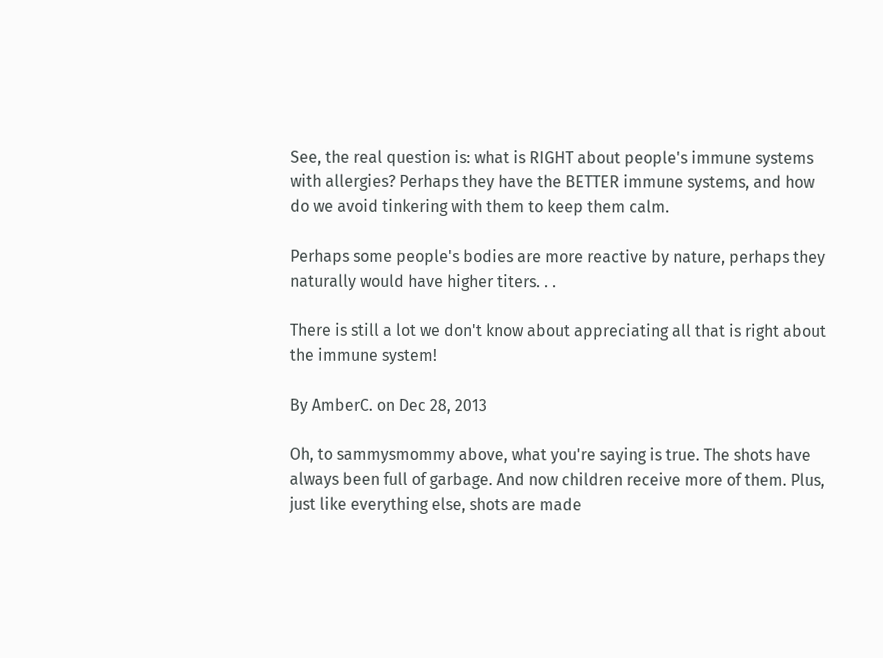See, the real question is: what is RIGHT about people's immune systems with allergies? Perhaps they have the BETTER immune systems, and how do we avoid tinkering with them to keep them calm.

Perhaps some people's bodies are more reactive by nature, perhaps they naturally would have higher titers. . .

There is still a lot we don't know about appreciating all that is right about the immune system!

By AmberC. on Dec 28, 2013

Oh, to sammysmommy above, what you're saying is true. The shots have always been full of garbage. And now children receive more of them. Plus, just like everything else, shots are made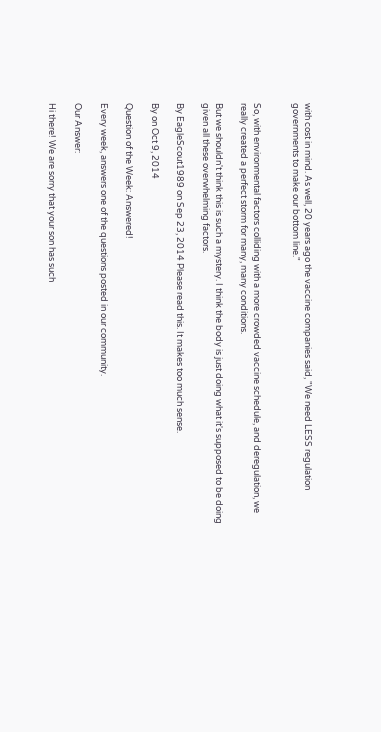with cost in mind. As well, 20 years ago the vaccine companies said, "We need LESS regulation governments to make our bottom line."


So, with environmental factors colliding with a more crowded vaccine schedule, and deregulation, we really created a perfect storm for many, many conditions.

But we shouldn't think this is such a mystery. I think the body is just doing what it's supposed to be doing given all these overwhelming factors.

By EagleScout1989 on Sep 23, 2014 Please read this. It makes too much sense.

By on Oct 9, 2014

Question of the Week: Answered!

Every week, answers one of the questions posted in our community.

Our Answer:

Hi there! We are sorry that your son has such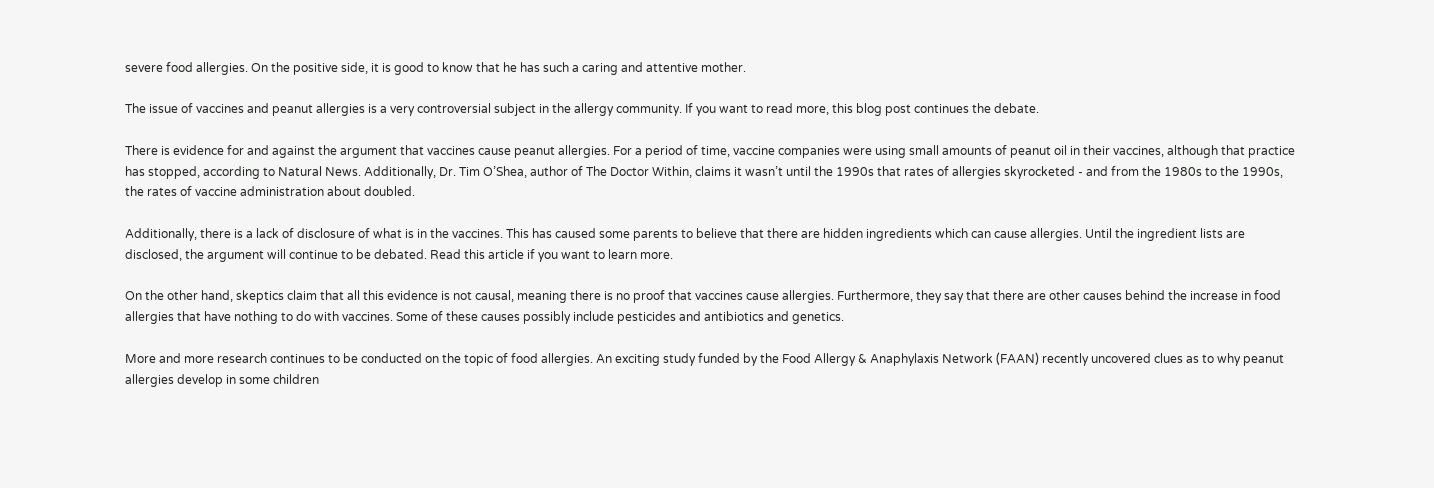severe food allergies. On the positive side, it is good to know that he has such a caring and attentive mother.

The issue of vaccines and peanut allergies is a very controversial subject in the allergy community. If you want to read more, this blog post continues the debate.

There is evidence for and against the argument that vaccines cause peanut allergies. For a period of time, vaccine companies were using small amounts of peanut oil in their vaccines, although that practice has stopped, according to Natural News. Additionally, Dr. Tim O’Shea, author of The Doctor Within, claims it wasn’t until the 1990s that rates of allergies skyrocketed - and from the 1980s to the 1990s, the rates of vaccine administration about doubled.

Additionally, there is a lack of disclosure of what is in the vaccines. This has caused some parents to believe that there are hidden ingredients which can cause allergies. Until the ingredient lists are disclosed, the argument will continue to be debated. Read this article if you want to learn more.

On the other hand, skeptics claim that all this evidence is not causal, meaning there is no proof that vaccines cause allergies. Furthermore, they say that there are other causes behind the increase in food allergies that have nothing to do with vaccines. Some of these causes possibly include pesticides and antibiotics and genetics.

More and more research continues to be conducted on the topic of food allergies. An exciting study funded by the Food Allergy & Anaphylaxis Network (FAAN) recently uncovered clues as to why peanut allergies develop in some children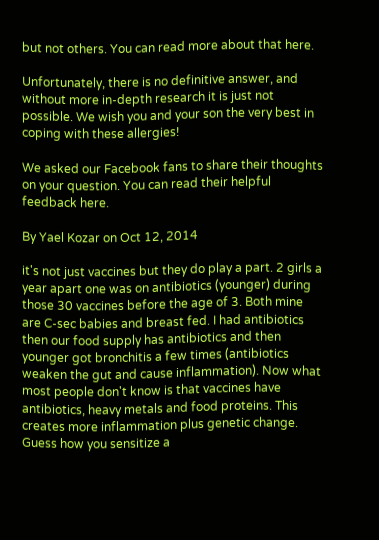but not others. You can read more about that here.

Unfortunately, there is no definitive answer, and without more in-depth research it is just not possible. We wish you and your son the very best in coping with these allergies!

We asked our Facebook fans to share their thoughts on your question. You can read their helpful feedback here.

By Yael Kozar on Oct 12, 2014

it's not just vaccines but they do play a part. 2 girls a year apart one was on antibiotics (younger) during those 30 vaccines before the age of 3. Both mine are C-sec babies and breast fed. I had antibiotics then our food supply has antibiotics and then younger got bronchitis a few times (antibiotics weaken the gut and cause inflammation). Now what most people don't know is that vaccines have antibiotics, heavy metals and food proteins. This creates more inflammation plus genetic change. Guess how you sensitize a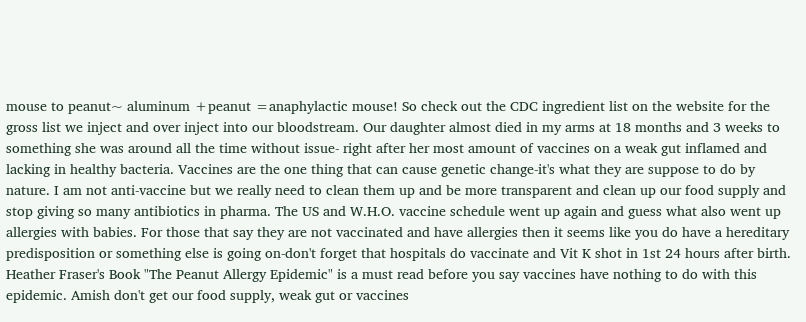mouse to peanut~ aluminum +peanut =anaphylactic mouse! So check out the CDC ingredient list on the website for the gross list we inject and over inject into our bloodstream. Our daughter almost died in my arms at 18 months and 3 weeks to something she was around all the time without issue- right after her most amount of vaccines on a weak gut inflamed and lacking in healthy bacteria. Vaccines are the one thing that can cause genetic change-it's what they are suppose to do by nature. I am not anti-vaccine but we really need to clean them up and be more transparent and clean up our food supply and stop giving so many antibiotics in pharma. The US and W.H.O. vaccine schedule went up again and guess what also went up allergies with babies. For those that say they are not vaccinated and have allergies then it seems like you do have a hereditary predisposition or something else is going on-don't forget that hospitals do vaccinate and Vit K shot in 1st 24 hours after birth. Heather Fraser's Book "The Peanut Allergy Epidemic" is a must read before you say vaccines have nothing to do with this epidemic. Amish don't get our food supply, weak gut or vaccines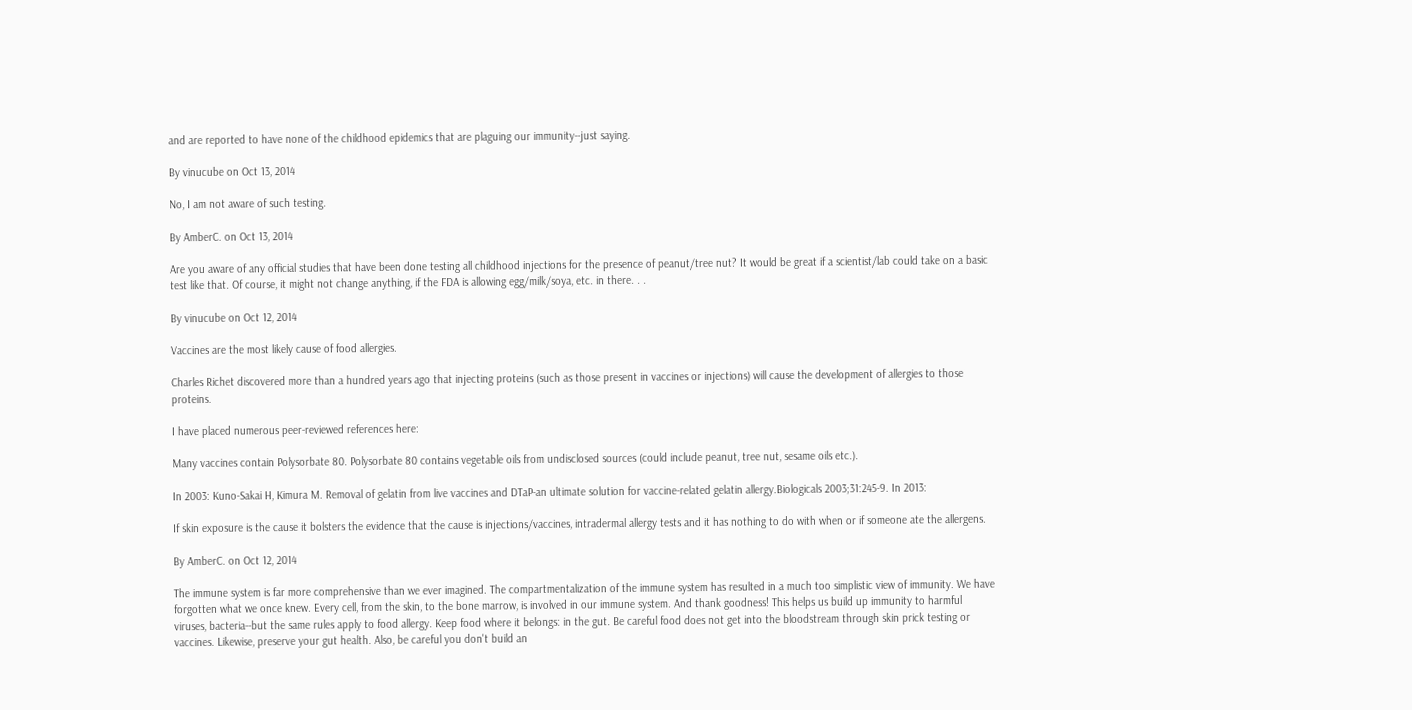and are reported to have none of the childhood epidemics that are plaguing our immunity--just saying.

By vinucube on Oct 13, 2014

No, I am not aware of such testing.

By AmberC. on Oct 13, 2014

Are you aware of any official studies that have been done testing all childhood injections for the presence of peanut/tree nut? It would be great if a scientist/lab could take on a basic test like that. Of course, it might not change anything, if the FDA is allowing egg/milk/soya, etc. in there. . .

By vinucube on Oct 12, 2014

Vaccines are the most likely cause of food allergies.

Charles Richet discovered more than a hundred years ago that injecting proteins (such as those present in vaccines or injections) will cause the development of allergies to those proteins.

I have placed numerous peer-reviewed references here:

Many vaccines contain Polysorbate 80. Polysorbate 80 contains vegetable oils from undisclosed sources (could include peanut, tree nut, sesame oils etc.).

In 2003: Kuno-Sakai H, Kimura M. Removal of gelatin from live vaccines and DTaP-an ultimate solution for vaccine-related gelatin allergy.Biologicals 2003;31:245-9. In 2013:

If skin exposure is the cause it bolsters the evidence that the cause is injections/vaccines, intradermal allergy tests and it has nothing to do with when or if someone ate the allergens.

By AmberC. on Oct 12, 2014

The immune system is far more comprehensive than we ever imagined. The compartmentalization of the immune system has resulted in a much too simplistic view of immunity. We have forgotten what we once knew. Every cell, from the skin, to the bone marrow, is involved in our immune system. And thank goodness! This helps us build up immunity to harmful viruses, bacteria--but the same rules apply to food allergy. Keep food where it belongs: in the gut. Be careful food does not get into the bloodstream through skin prick testing or vaccines. Likewise, preserve your gut health. Also, be careful you don't build an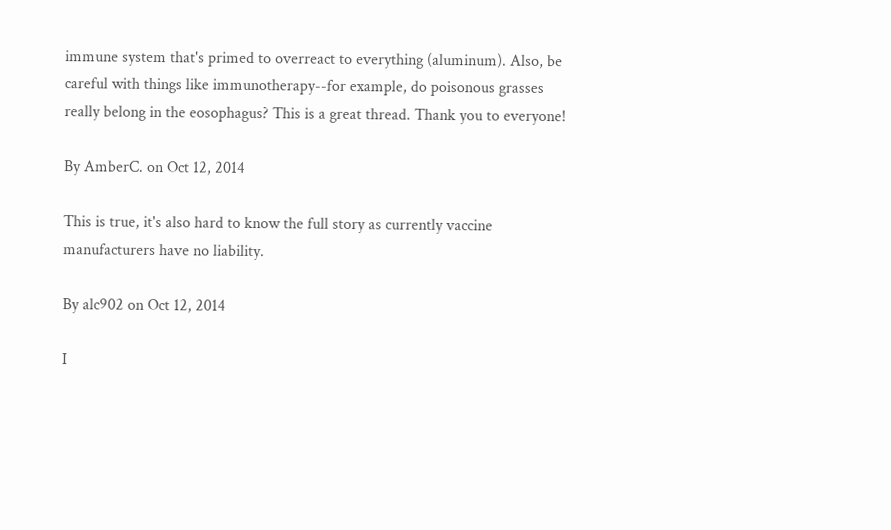immune system that's primed to overreact to everything (aluminum). Also, be careful with things like immunotherapy--for example, do poisonous grasses really belong in the eosophagus? This is a great thread. Thank you to everyone!

By AmberC. on Oct 12, 2014

This is true, it's also hard to know the full story as currently vaccine manufacturers have no liability.

By alc902 on Oct 12, 2014

I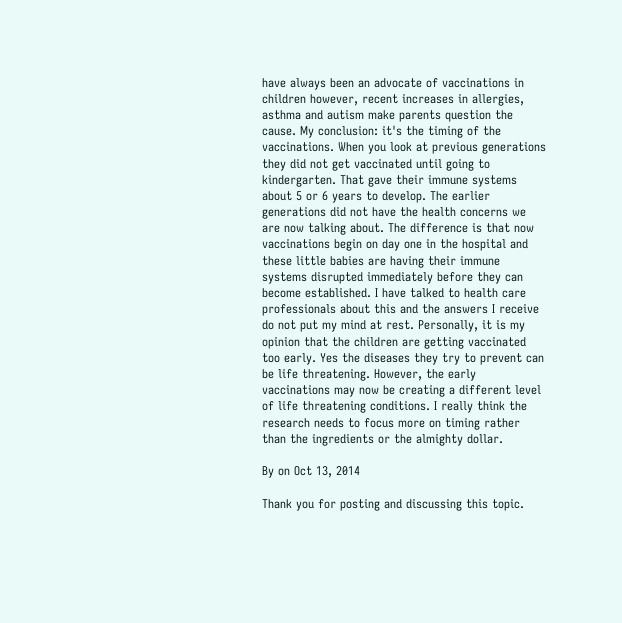have always been an advocate of vaccinations in children however, recent increases in allergies, asthma and autism make parents question the cause. My conclusion: it's the timing of the vaccinations. When you look at previous generations they did not get vaccinated until going to kindergarten. That gave their immune systems about 5 or 6 years to develop. The earlier generations did not have the health concerns we are now talking about. The difference is that now vaccinations begin on day one in the hospital and these little babies are having their immune systems disrupted immediately before they can become established. I have talked to health care professionals about this and the answers I receive do not put my mind at rest. Personally, it is my opinion that the children are getting vaccinated too early. Yes the diseases they try to prevent can be life threatening. However, the early vaccinations may now be creating a different level of life threatening conditions. I really think the research needs to focus more on timing rather than the ingredients or the almighty dollar.

By on Oct 13, 2014

Thank you for posting and discussing this topic.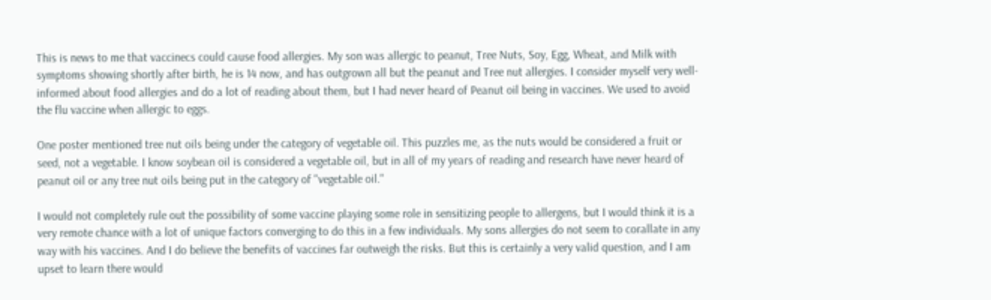This is news to me that vaccinecs could cause food allergies. My son was allergic to peanut, Tree Nuts, Soy, Egg, Wheat, and Milk with symptoms showing shortly after birth, he is 14 now, and has outgrown all but the peanut and Tree nut allergies. I consider myself very well-informed about food allergies and do a lot of reading about them, but I had never heard of Peanut oil being in vaccines. We used to avoid the flu vaccine when allergic to eggs.

One poster mentioned tree nut oils being under the category of vegetable oil. This puzzles me, as the nuts would be considered a fruit or seed, not a vegetable. I know soybean oil is considered a vegetable oil, but in all of my years of reading and research have never heard of peanut oil or any tree nut oils being put in the category of "vegetable oil."

I would not completely rule out the possibility of some vaccine playing some role in sensitizing people to allergens, but I would think it is a very remote chance with a lot of unique factors converging to do this in a few individuals. My sons allergies do not seem to corallate in any way with his vaccines. And I do believe the benefits of vaccines far outweigh the risks. But this is certainly a very valid question, and I am upset to learn there would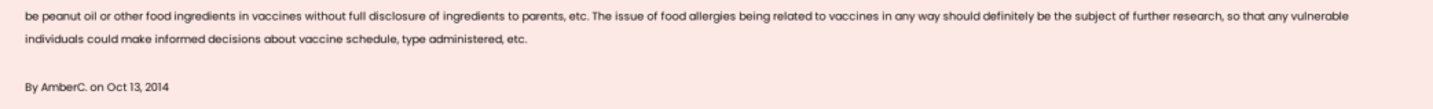be peanut oil or other food ingredients in vaccines without full disclosure of ingredients to parents, etc. The issue of food allergies being related to vaccines in any way should definitely be the subject of further research, so that any vulnerable individuals could make informed decisions about vaccine schedule, type administered, etc.

By AmberC. on Oct 13, 2014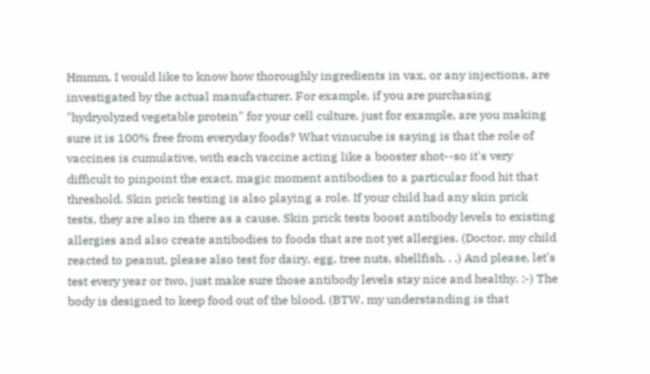Hmmm, I would like to know how thoroughly ingredients in vax, or any injections, are investigated by the actual manufacturer. For example, if you are purchasing "hydryolyzed vegetable protein" for your cell culture, just for example, are you making sure it is 100% free from everyday foods? What vinucube is saying is that the role of vaccines is cumulative, with each vaccine acting like a booster shot--so it's very difficult to pinpoint the exact, magic moment antibodies to a particular food hit that threshold. Skin prick testing is also playing a role. If your child had any skin prick tests, they are also in there as a cause. Skin prick tests boost antibody levels to existing allergies and also create antibodies to foods that are not yet allergies. (Doctor, my child reacted to peanut, please also test for dairy, egg, tree nuts, shellfish. . .) And please, let's test every year or two, just make sure those antibody levels stay nice and healthy. :-) The body is designed to keep food out of the blood. (BTW, my understanding is that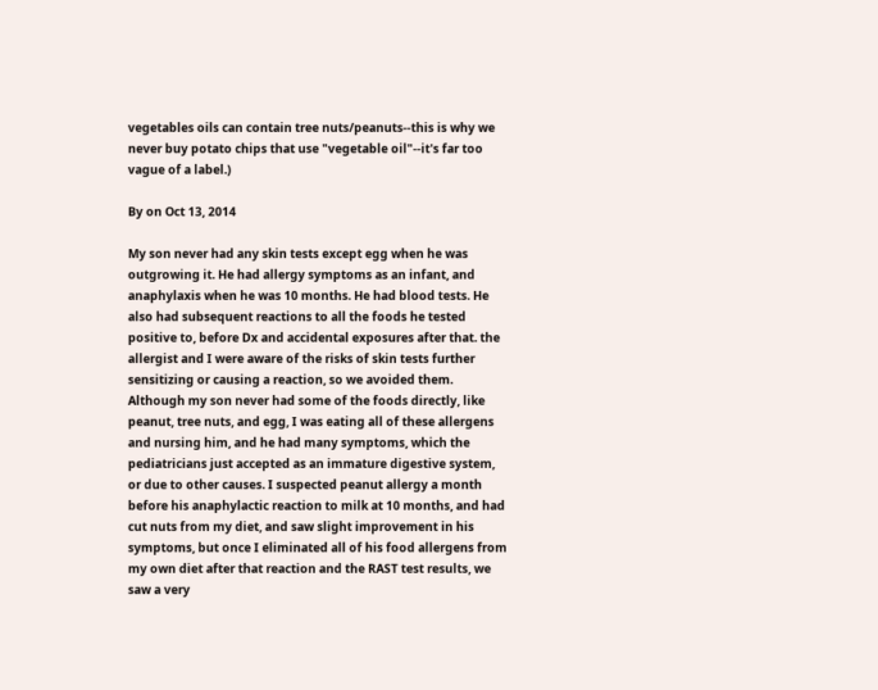vegetables oils can contain tree nuts/peanuts--this is why we never buy potato chips that use "vegetable oil"--it's far too vague of a label.)

By on Oct 13, 2014

My son never had any skin tests except egg when he was outgrowing it. He had allergy symptoms as an infant, and anaphylaxis when he was 10 months. He had blood tests. He also had subsequent reactions to all the foods he tested positive to, before Dx and accidental exposures after that. the allergist and I were aware of the risks of skin tests further sensitizing or causing a reaction, so we avoided them. Although my son never had some of the foods directly, like peanut, tree nuts, and egg, I was eating all of these allergens and nursing him, and he had many symptoms, which the pediatricians just accepted as an immature digestive system, or due to other causes. I suspected peanut allergy a month before his anaphylactic reaction to milk at 10 months, and had cut nuts from my diet, and saw slight improvement in his symptoms, but once I eliminated all of his food allergens from my own diet after that reaction and the RAST test results, we saw a very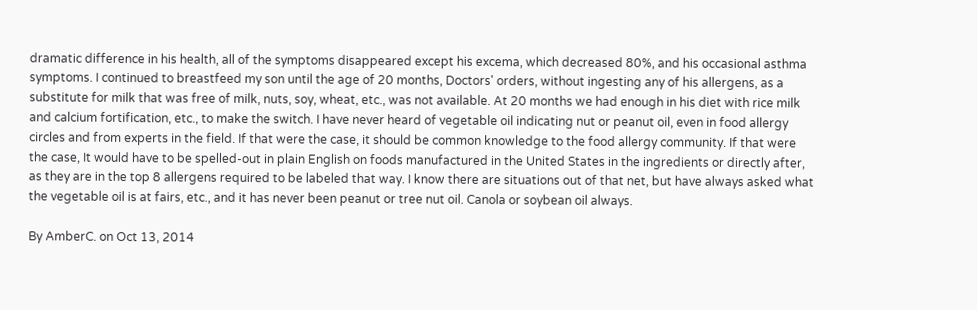dramatic difference in his health, all of the symptoms disappeared except his excema, which decreased 80%, and his occasional asthma symptoms. I continued to breastfeed my son until the age of 20 months, Doctors' orders, without ingesting any of his allergens, as a substitute for milk that was free of milk, nuts, soy, wheat, etc., was not available. At 20 months we had enough in his diet with rice milk and calcium fortification, etc., to make the switch. I have never heard of vegetable oil indicating nut or peanut oil, even in food allergy circles and from experts in the field. If that were the case, it should be common knowledge to the food allergy community. If that were the case, It would have to be spelled-out in plain English on foods manufactured in the United States in the ingredients or directly after, as they are in the top 8 allergens required to be labeled that way. I know there are situations out of that net, but have always asked what the vegetable oil is at fairs, etc., and it has never been peanut or tree nut oil. Canola or soybean oil always.

By AmberC. on Oct 13, 2014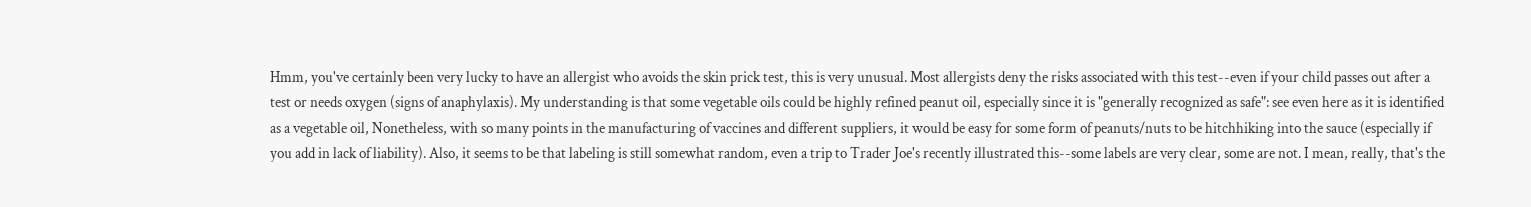Hmm, you've certainly been very lucky to have an allergist who avoids the skin prick test, this is very unusual. Most allergists deny the risks associated with this test--even if your child passes out after a test or needs oxygen (signs of anaphylaxis). My understanding is that some vegetable oils could be highly refined peanut oil, especially since it is "generally recognized as safe": see even here as it is identified as a vegetable oil, Nonetheless, with so many points in the manufacturing of vaccines and different suppliers, it would be easy for some form of peanuts/nuts to be hitchhiking into the sauce (especially if you add in lack of liability). Also, it seems to be that labeling is still somewhat random, even a trip to Trader Joe's recently illustrated this--some labels are very clear, some are not. I mean, really, that's the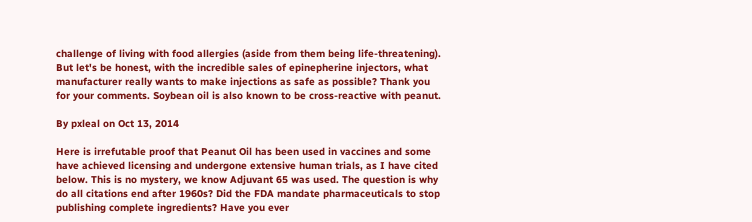challenge of living with food allergies (aside from them being life-threatening). But let's be honest, with the incredible sales of epinepherine injectors, what manufacturer really wants to make injections as safe as possible? Thank you for your comments. Soybean oil is also known to be cross-reactive with peanut.

By pxleal on Oct 13, 2014

Here is irrefutable proof that Peanut Oil has been used in vaccines and some have achieved licensing and undergone extensive human trials, as I have cited below. This is no mystery, we know Adjuvant 65 was used. The question is why do all citations end after 1960s? Did the FDA mandate pharmaceuticals to stop publishing complete ingredients? Have you ever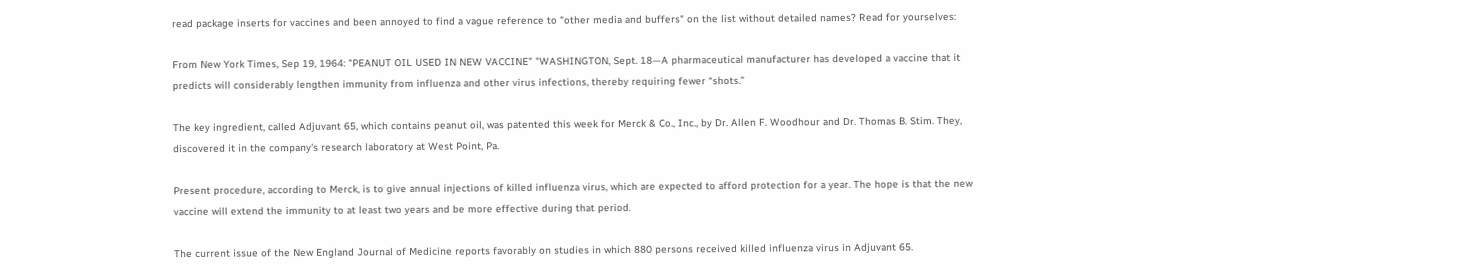read package inserts for vaccines and been annoyed to find a vague reference to "other media and buffers" on the list without detailed names? Read for yourselves:

From New York Times, Sep 19, 1964: "PEANUT OIL USED IN NEW VACCINE" "WASHINGTON, Sept. 18—A pharmaceutical manufacturer has developed a vaccine that it predicts will considerably lengthen immunity from influenza and other virus infections, thereby requiring fewer “shots.”

The key ingredient, called Adjuvant 65, which contains peanut oil, was patented this week for Merck & Co., Inc., by Dr. Allen F. Woodhour and Dr. Thomas B. Stim. They, discovered it in the company's research laboratory at West Point, Pa.

Present procedure, according to Merck, is to give annual injections of killed influenza virus, which are expected to afford protection for a year. The hope is that the new vaccine will extend the immunity to at least two years and be more effective during that period.

The current issue of the New England Journal of Medicine reports favorably on studies in which 880 persons received killed influenza virus in Adjuvant 65.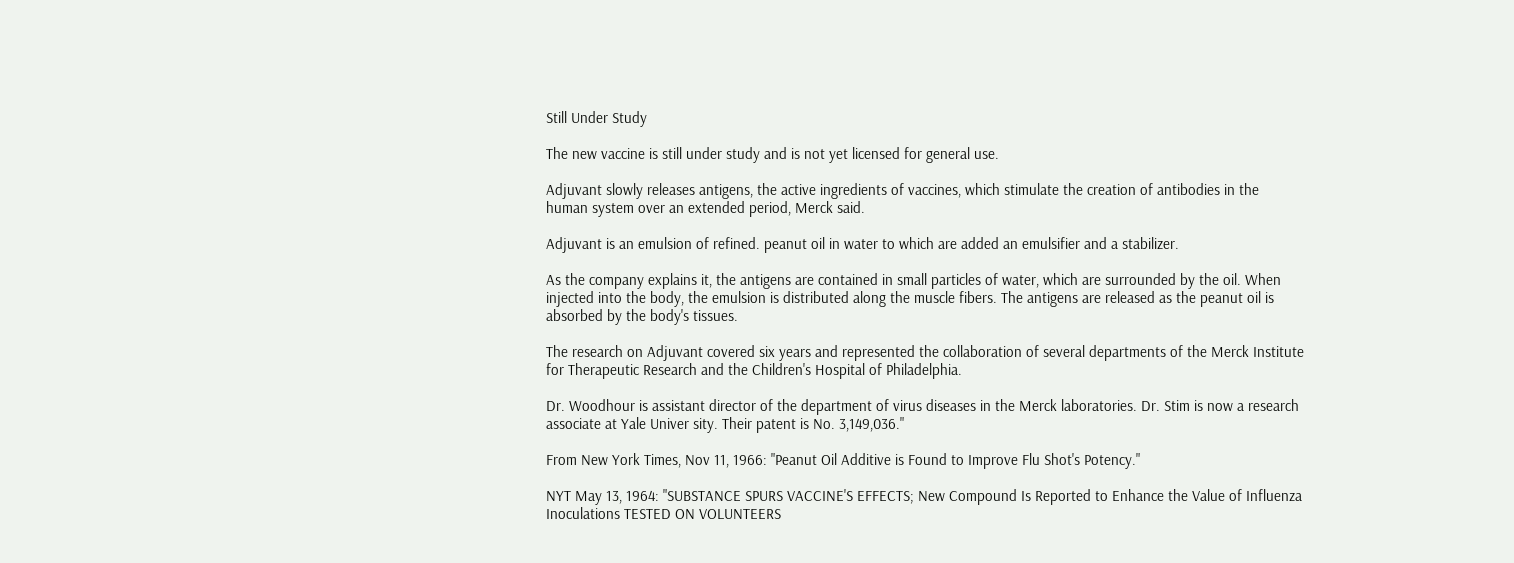Still Under Study

The new vaccine is still under study and is not yet licensed for general use.

Adjuvant slowly releases antigens, the active ingredients of vaccines, which stimulate the creation of antibodies in the human system over an extended period, Merck said.

Adjuvant is an emulsion of refined. peanut oil in water to which are added an emulsifier and a stabilizer.

As the company explains it, the antigens are contained in small particles of water, which are surrounded by the oil. When injected into the body, the emulsion is distributed along the muscle fibers. The antigens are released as the peanut oil is absorbed by the body's tissues.

The research on Adjuvant covered six years and represented the collaboration of several departments of the Merck Institute for Therapeutic Research and the Children's Hospital of Philadelphia.

Dr. Woodhour is assistant director of the department of virus diseases in the Merck laboratories. Dr. Stim is now a research associate at Yale Univer sity. Their patent is No. 3,149,036."

From New York Times, Nov 11, 1966: "Peanut Oil Additive is Found to Improve Flu Shot's Potency."

NYT May 13, 1964: "SUBSTANCE SPURS VACCINE'S EFFECTS; New Compound Is Reported to Enhance the Value of Influenza Inoculations TESTED ON VOLUNTEERS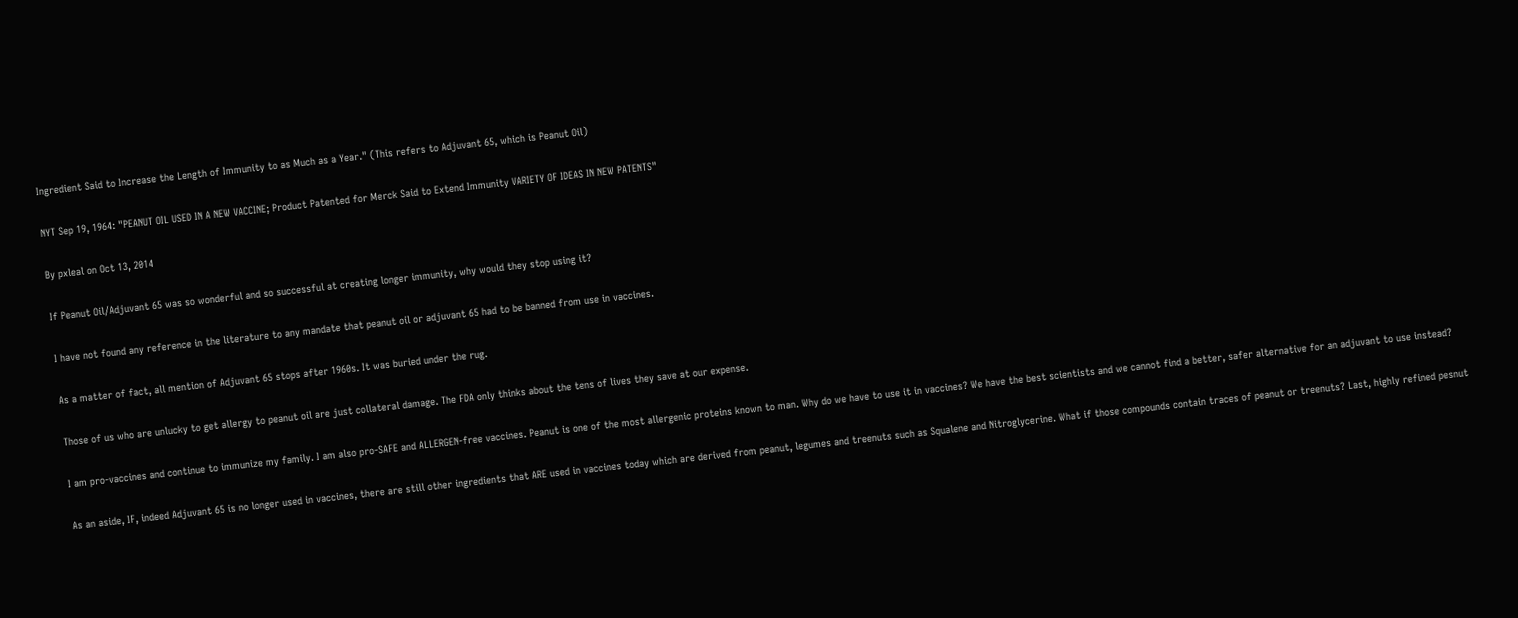Ingredient Said to Increase the Length of Immunity to as Much as a Year." (This refers to Adjuvant 65, which is Peanut Oil)

NYT Sep 19, 1964: "PEANUT OIL USED IN A NEW VACCINE; Product Patented for Merck Said to Extend Immunity VARIETY OF IDEAS IN NEW PATENTS"

By pxleal on Oct 13, 2014

If Peanut Oil/Adjuvant 65 was so wonderful and so successful at creating longer immunity, why would they stop using it?

I have not found any reference in the literature to any mandate that peanut oil or adjuvant 65 had to be banned from use in vaccines.

As a matter of fact, all mention of Adjuvant 65 stops after 1960s. It was buried under the rug.

Those of us who are unlucky to get allergy to peanut oil are just collateral damage. The FDA only thinks about the tens of lives they save at our expense.

I am pro-vaccines and continue to immunize my family. I am also pro-SAFE and ALLERGEN-free vaccines. Peanut is one of the most allergenic proteins known to man. Why do we have to use it in vaccines? We have the best scientists and we cannot find a better, safer alternative for an adjuvant to use instead?

As an aside, IF, indeed Adjuvant 65 is no longer used in vaccines, there are still other ingredients that ARE used in vaccines today which are derived from peanut, legumes and treenuts such as Squalene and Nitroglycerine. What if those compounds contain traces of peanut or treenuts? Last, highly refined pesnut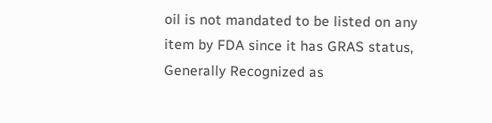oil is not mandated to be listed on any item by FDA since it has GRAS status, Generally Recognized as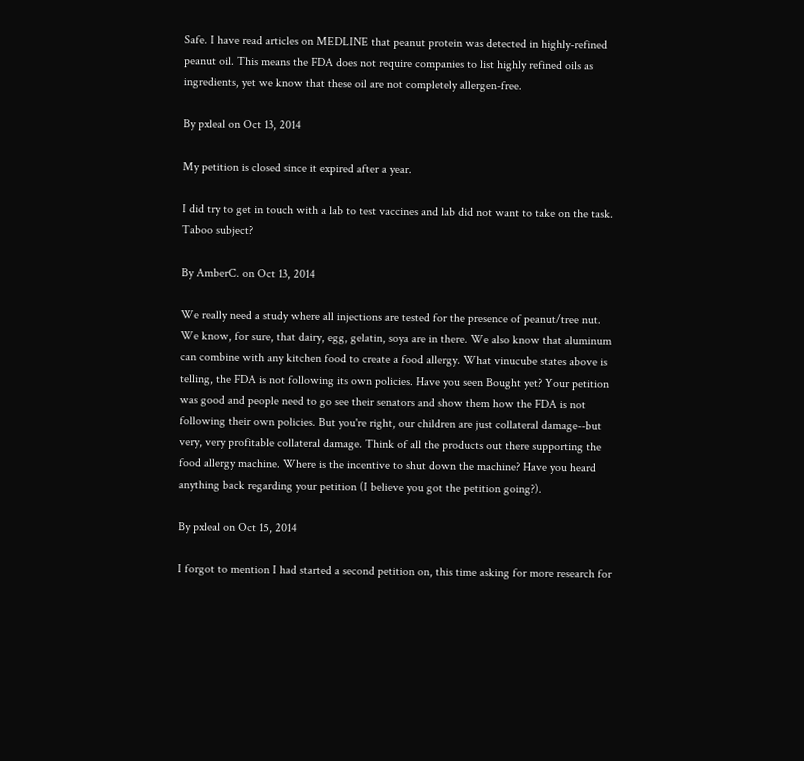Safe. I have read articles on MEDLINE that peanut protein was detected in highly-refined peanut oil. This means the FDA does not require companies to list highly refined oils as ingredients, yet we know that these oil are not completely allergen-free.

By pxleal on Oct 13, 2014

My petition is closed since it expired after a year.

I did try to get in touch with a lab to test vaccines and lab did not want to take on the task. Taboo subject?

By AmberC. on Oct 13, 2014

We really need a study where all injections are tested for the presence of peanut/tree nut. We know, for sure, that dairy, egg, gelatin, soya are in there. We also know that aluminum can combine with any kitchen food to create a food allergy. What vinucube states above is telling, the FDA is not following its own policies. Have you seen Bought yet? Your petition was good and people need to go see their senators and show them how the FDA is not following their own policies. But you're right, our children are just collateral damage--but very, very profitable collateral damage. Think of all the products out there supporting the food allergy machine. Where is the incentive to shut down the machine? Have you heard anything back regarding your petition (I believe you got the petition going?).

By pxleal on Oct 15, 2014

I forgot to mention I had started a second petition on, this time asking for more research for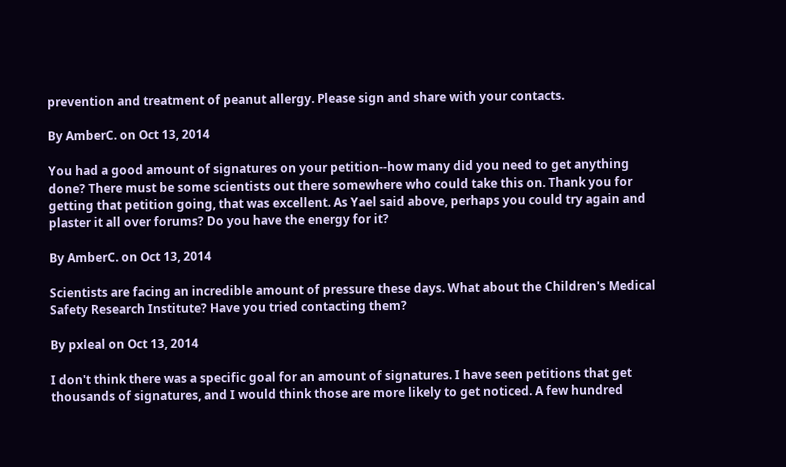prevention and treatment of peanut allergy. Please sign and share with your contacts.

By AmberC. on Oct 13, 2014

You had a good amount of signatures on your petition--how many did you need to get anything done? There must be some scientists out there somewhere who could take this on. Thank you for getting that petition going, that was excellent. As Yael said above, perhaps you could try again and plaster it all over forums? Do you have the energy for it?

By AmberC. on Oct 13, 2014

Scientists are facing an incredible amount of pressure these days. What about the Children's Medical Safety Research Institute? Have you tried contacting them?

By pxleal on Oct 13, 2014

I don't think there was a specific goal for an amount of signatures. I have seen petitions that get thousands of signatures, and I would think those are more likely to get noticed. A few hundred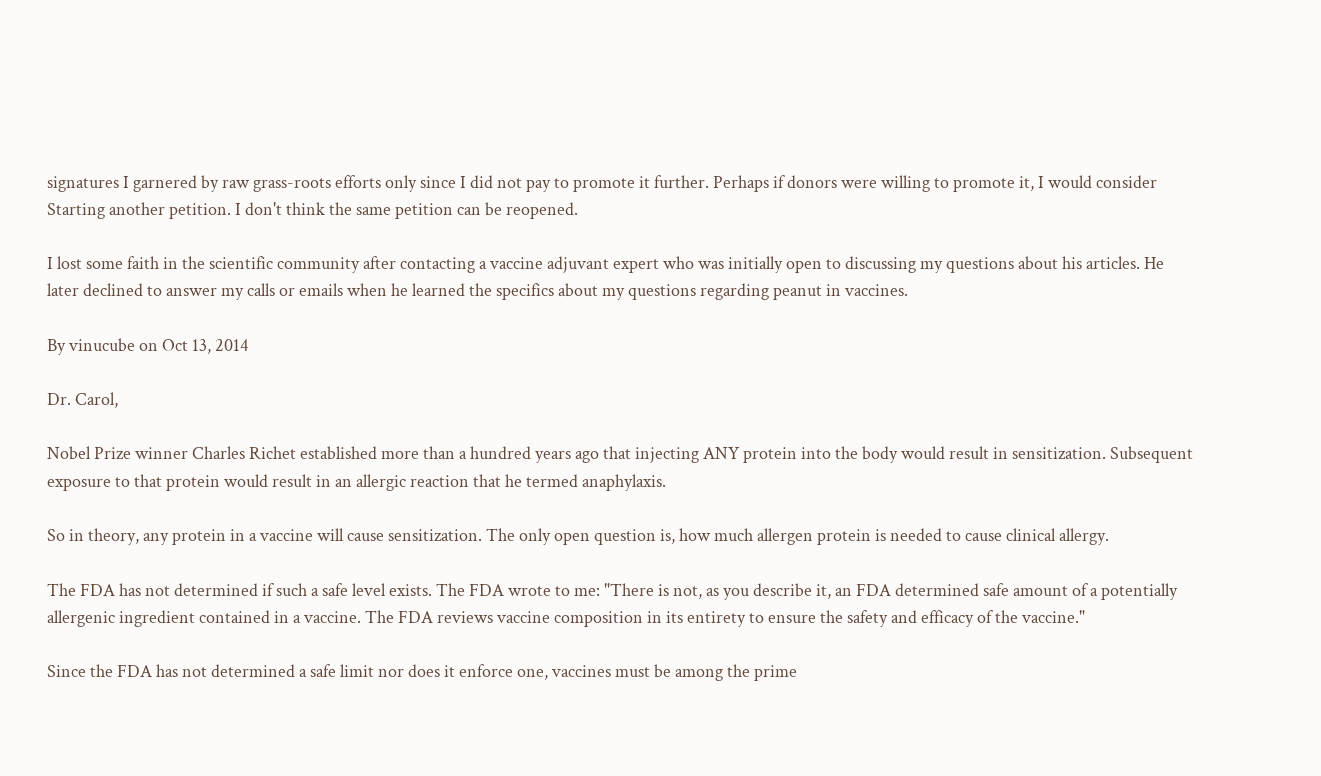signatures I garnered by raw grass-roots efforts only since I did not pay to promote it further. Perhaps if donors were willing to promote it, I would consider Starting another petition. I don't think the same petition can be reopened.

I lost some faith in the scientific community after contacting a vaccine adjuvant expert who was initially open to discussing my questions about his articles. He later declined to answer my calls or emails when he learned the specifics about my questions regarding peanut in vaccines.

By vinucube on Oct 13, 2014

Dr. Carol,

Nobel Prize winner Charles Richet established more than a hundred years ago that injecting ANY protein into the body would result in sensitization. Subsequent exposure to that protein would result in an allergic reaction that he termed anaphylaxis.

So in theory, any protein in a vaccine will cause sensitization. The only open question is, how much allergen protein is needed to cause clinical allergy.

The FDA has not determined if such a safe level exists. The FDA wrote to me: "There is not, as you describe it, an FDA determined safe amount of a potentially allergenic ingredient contained in a vaccine. The FDA reviews vaccine composition in its entirety to ensure the safety and efficacy of the vaccine."

Since the FDA has not determined a safe limit nor does it enforce one, vaccines must be among the prime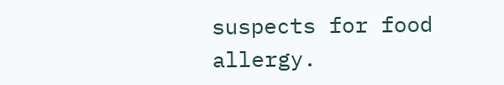suspects for food allergy.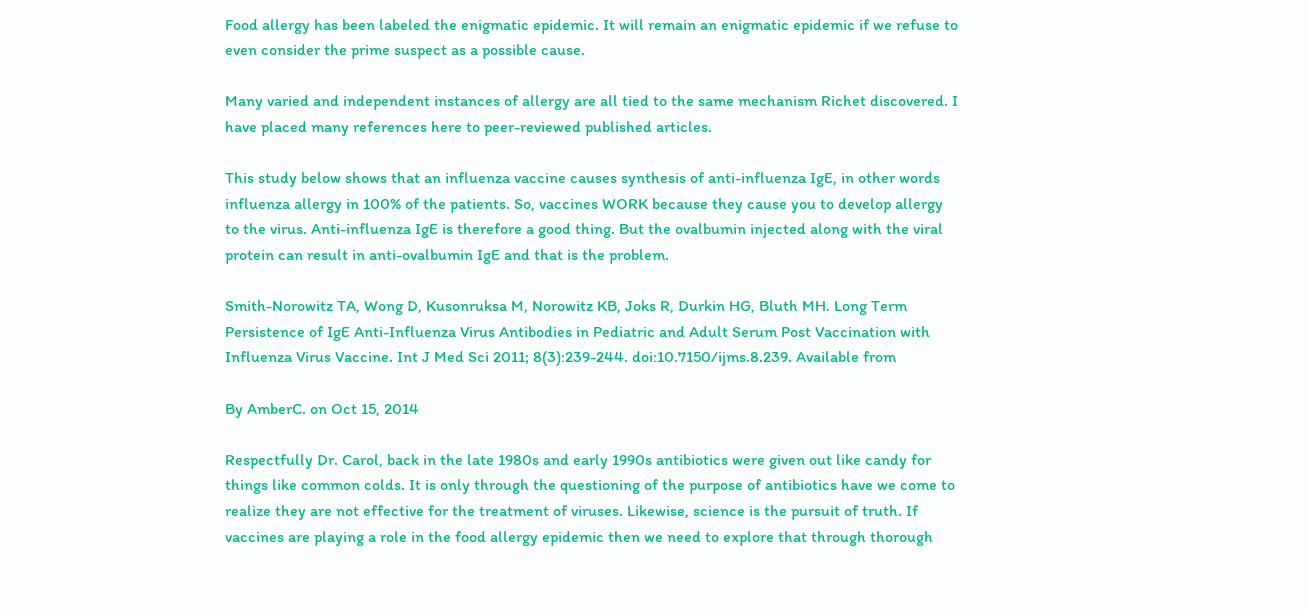Food allergy has been labeled the enigmatic epidemic. It will remain an enigmatic epidemic if we refuse to even consider the prime suspect as a possible cause.

Many varied and independent instances of allergy are all tied to the same mechanism Richet discovered. I have placed many references here to peer-reviewed published articles.

This study below shows that an influenza vaccine causes synthesis of anti-influenza IgE, in other words influenza allergy in 100% of the patients. So, vaccines WORK because they cause you to develop allergy to the virus. Anti-influenza IgE is therefore a good thing. But the ovalbumin injected along with the viral protein can result in anti-ovalbumin IgE and that is the problem.

Smith-Norowitz TA, Wong D, Kusonruksa M, Norowitz KB, Joks R, Durkin HG, Bluth MH. Long Term Persistence of IgE Anti-Influenza Virus Antibodies in Pediatric and Adult Serum Post Vaccination with Influenza Virus Vaccine. Int J Med Sci 2011; 8(3):239-244. doi:10.7150/ijms.8.239. Available from

By AmberC. on Oct 15, 2014

Respectfully Dr. Carol, back in the late 1980s and early 1990s antibiotics were given out like candy for things like common colds. It is only through the questioning of the purpose of antibiotics have we come to realize they are not effective for the treatment of viruses. Likewise, science is the pursuit of truth. If vaccines are playing a role in the food allergy epidemic then we need to explore that through thorough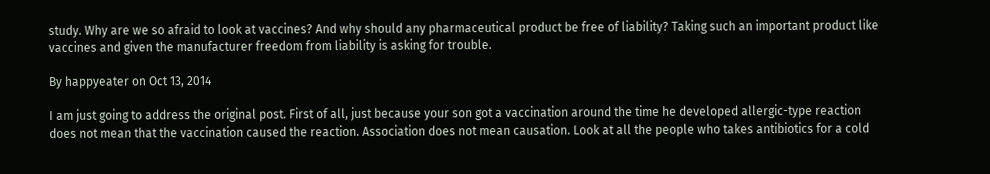study. Why are we so afraid to look at vaccines? And why should any pharmaceutical product be free of liability? Taking such an important product like vaccines and given the manufacturer freedom from liability is asking for trouble.

By happyeater on Oct 13, 2014

I am just going to address the original post. First of all, just because your son got a vaccination around the time he developed allergic-type reaction does not mean that the vaccination caused the reaction. Association does not mean causation. Look at all the people who takes antibiotics for a cold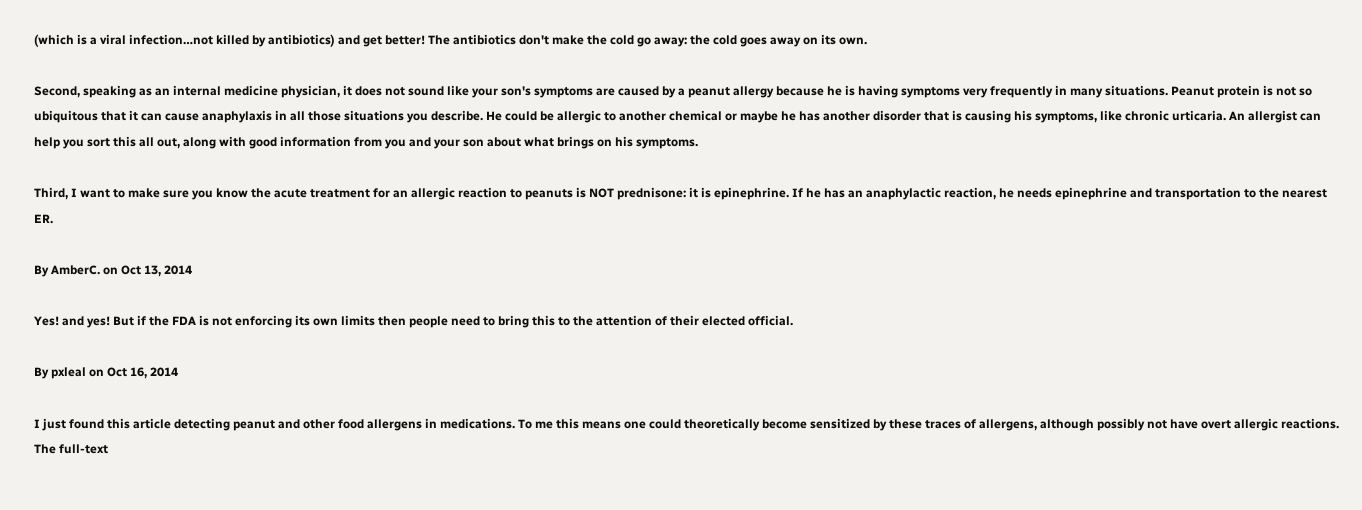(which is a viral infection…not killed by antibiotics) and get better! The antibiotics don't make the cold go away: the cold goes away on its own.

Second, speaking as an internal medicine physician, it does not sound like your son's symptoms are caused by a peanut allergy because he is having symptoms very frequently in many situations. Peanut protein is not so ubiquitous that it can cause anaphylaxis in all those situations you describe. He could be allergic to another chemical or maybe he has another disorder that is causing his symptoms, like chronic urticaria. An allergist can help you sort this all out, along with good information from you and your son about what brings on his symptoms.

Third, I want to make sure you know the acute treatment for an allergic reaction to peanuts is NOT prednisone: it is epinephrine. If he has an anaphylactic reaction, he needs epinephrine and transportation to the nearest ER.

By AmberC. on Oct 13, 2014

Yes! and yes! But if the FDA is not enforcing its own limits then people need to bring this to the attention of their elected official.

By pxleal on Oct 16, 2014

I just found this article detecting peanut and other food allergens in medications. To me this means one could theoretically become sensitized by these traces of allergens, although possibly not have overt allergic reactions. The full-text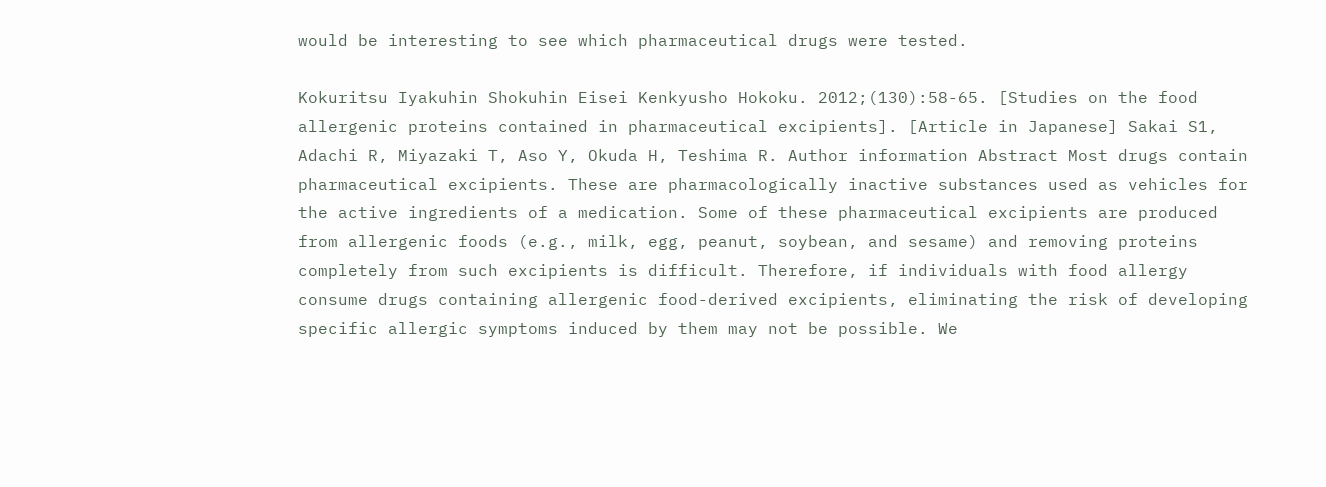would be interesting to see which pharmaceutical drugs were tested.

Kokuritsu Iyakuhin Shokuhin Eisei Kenkyusho Hokoku. 2012;(130):58-65. [Studies on the food allergenic proteins contained in pharmaceutical excipients]. [Article in Japanese] Sakai S1, Adachi R, Miyazaki T, Aso Y, Okuda H, Teshima R. Author information Abstract Most drugs contain pharmaceutical excipients. These are pharmacologically inactive substances used as vehicles for the active ingredients of a medication. Some of these pharmaceutical excipients are produced from allergenic foods (e.g., milk, egg, peanut, soybean, and sesame) and removing proteins completely from such excipients is difficult. Therefore, if individuals with food allergy consume drugs containing allergenic food-derived excipients, eliminating the risk of developing specific allergic symptoms induced by them may not be possible. We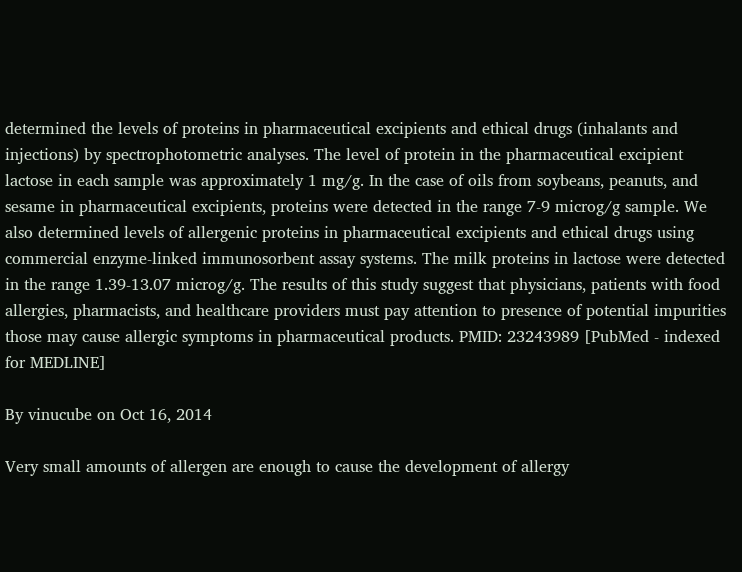determined the levels of proteins in pharmaceutical excipients and ethical drugs (inhalants and injections) by spectrophotometric analyses. The level of protein in the pharmaceutical excipient lactose in each sample was approximately 1 mg/g. In the case of oils from soybeans, peanuts, and sesame in pharmaceutical excipients, proteins were detected in the range 7-9 microg/g sample. We also determined levels of allergenic proteins in pharmaceutical excipients and ethical drugs using commercial enzyme-linked immunosorbent assay systems. The milk proteins in lactose were detected in the range 1.39-13.07 microg/g. The results of this study suggest that physicians, patients with food allergies, pharmacists, and healthcare providers must pay attention to presence of potential impurities those may cause allergic symptoms in pharmaceutical products. PMID: 23243989 [PubMed - indexed for MEDLINE]

By vinucube on Oct 16, 2014

Very small amounts of allergen are enough to cause the development of allergy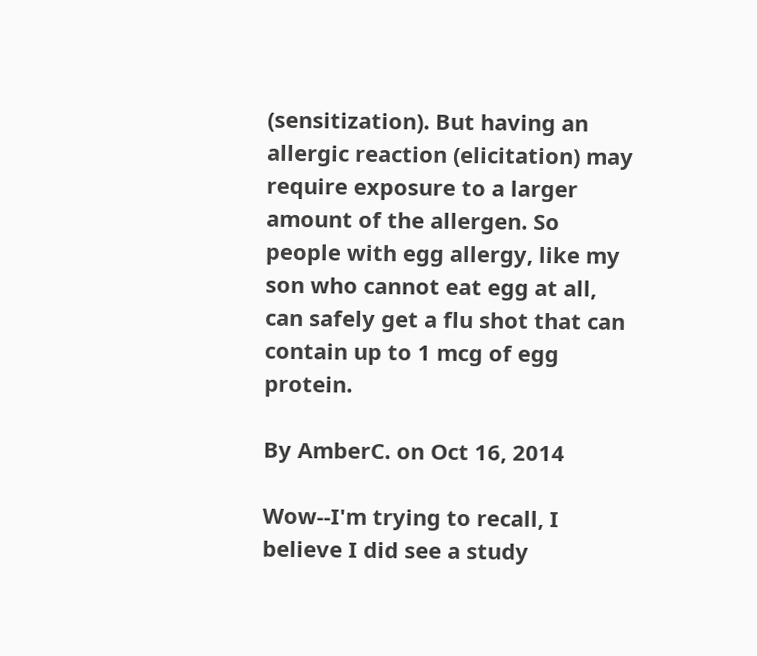(sensitization). But having an allergic reaction (elicitation) may require exposure to a larger amount of the allergen. So people with egg allergy, like my son who cannot eat egg at all, can safely get a flu shot that can contain up to 1 mcg of egg protein.

By AmberC. on Oct 16, 2014

Wow--I'm trying to recall, I believe I did see a study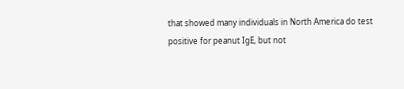that showed many individuals in North America do test positive for peanut IgE, but not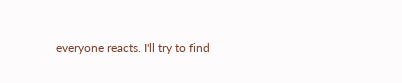everyone reacts. I'll try to find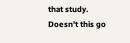that study. Doesn't this go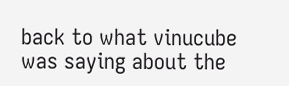back to what vinucube was saying about the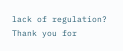lack of regulation? Thank you for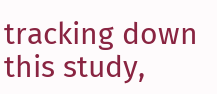tracking down this study,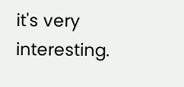it's very interesting.